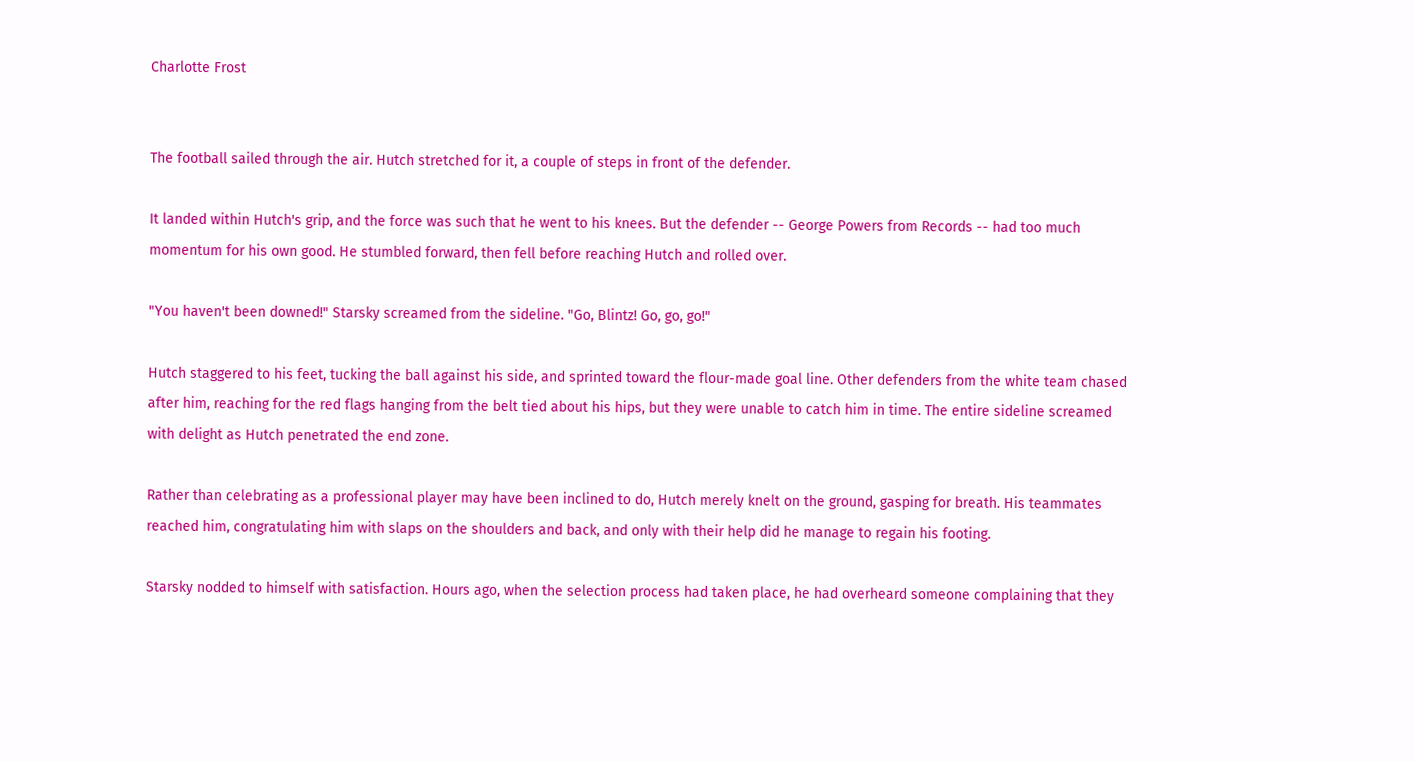Charlotte Frost


The football sailed through the air. Hutch stretched for it, a couple of steps in front of the defender.

It landed within Hutch's grip, and the force was such that he went to his knees. But the defender -- George Powers from Records -- had too much momentum for his own good. He stumbled forward, then fell before reaching Hutch and rolled over.

"You haven't been downed!" Starsky screamed from the sideline. "Go, Blintz! Go, go, go!"

Hutch staggered to his feet, tucking the ball against his side, and sprinted toward the flour-made goal line. Other defenders from the white team chased after him, reaching for the red flags hanging from the belt tied about his hips, but they were unable to catch him in time. The entire sideline screamed with delight as Hutch penetrated the end zone.

Rather than celebrating as a professional player may have been inclined to do, Hutch merely knelt on the ground, gasping for breath. His teammates reached him, congratulating him with slaps on the shoulders and back, and only with their help did he manage to regain his footing.

Starsky nodded to himself with satisfaction. Hours ago, when the selection process had taken place, he had overheard someone complaining that they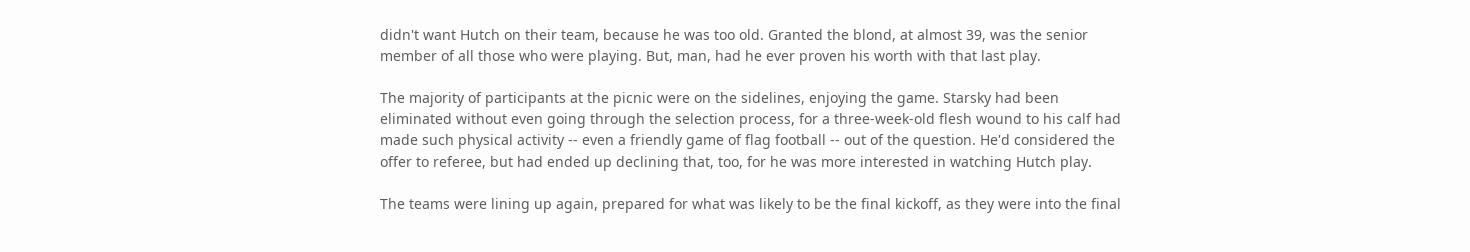didn't want Hutch on their team, because he was too old. Granted the blond, at almost 39, was the senior member of all those who were playing. But, man, had he ever proven his worth with that last play.

The majority of participants at the picnic were on the sidelines, enjoying the game. Starsky had been eliminated without even going through the selection process, for a three-week-old flesh wound to his calf had made such physical activity -- even a friendly game of flag football -- out of the question. He'd considered the offer to referee, but had ended up declining that, too, for he was more interested in watching Hutch play.

The teams were lining up again, prepared for what was likely to be the final kickoff, as they were into the final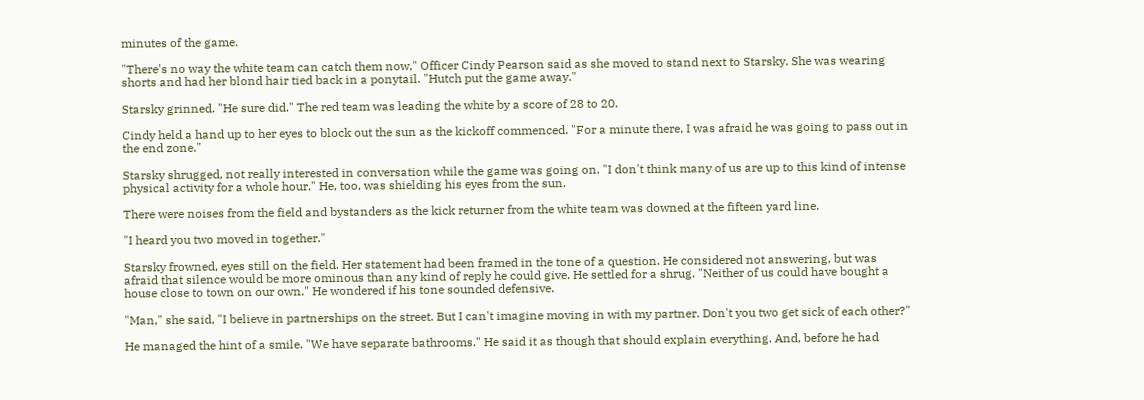minutes of the game.

"There's no way the white team can catch them now," Officer Cindy Pearson said as she moved to stand next to Starsky. She was wearing shorts and had her blond hair tied back in a ponytail. "Hutch put the game away."

Starsky grinned. "He sure did." The red team was leading the white by a score of 28 to 20.

Cindy held a hand up to her eyes to block out the sun as the kickoff commenced. "For a minute there, I was afraid he was going to pass out in the end zone."

Starsky shrugged, not really interested in conversation while the game was going on. "I don't think many of us are up to this kind of intense physical activity for a whole hour." He, too, was shielding his eyes from the sun.

There were noises from the field and bystanders as the kick returner from the white team was downed at the fifteen yard line.

"I heard you two moved in together."

Starsky frowned, eyes still on the field. Her statement had been framed in the tone of a question. He considered not answering, but was afraid that silence would be more ominous than any kind of reply he could give. He settled for a shrug. "Neither of us could have bought a house close to town on our own." He wondered if his tone sounded defensive.

"Man," she said, "I believe in partnerships on the street. But I can't imagine moving in with my partner. Don't you two get sick of each other?"

He managed the hint of a smile. "We have separate bathrooms." He said it as though that should explain everything. And, before he had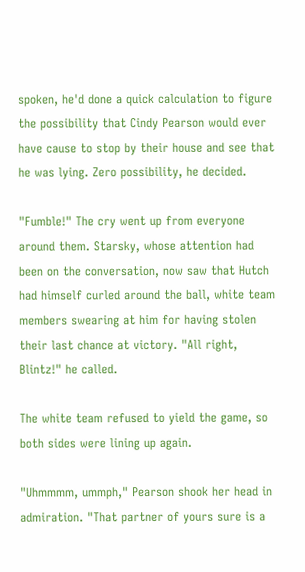spoken, he'd done a quick calculation to figure the possibility that Cindy Pearson would ever have cause to stop by their house and see that he was lying. Zero possibility, he decided.

"Fumble!" The cry went up from everyone around them. Starsky, whose attention had been on the conversation, now saw that Hutch had himself curled around the ball, white team members swearing at him for having stolen their last chance at victory. "All right, Blintz!" he called.

The white team refused to yield the game, so both sides were lining up again.

"Uhmmmm, ummph," Pearson shook her head in admiration. "That partner of yours sure is a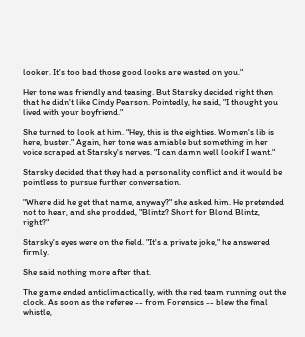looker. It's too bad those good looks are wasted on you."

Her tone was friendly and teasing. But Starsky decided right then that he didn't like Cindy Pearson. Pointedly, he said, "I thought you lived with your boyfriend."

She turned to look at him. "Hey, this is the eighties. Women's lib is here, buster." Again, her tone was amiable but something in her voice scraped at Starsky's nerves. "I can damn well lookif I want."

Starsky decided that they had a personality conflict and it would be pointless to pursue further conversation.

"Where did he get that name, anyway?" she asked him. He pretended not to hear, and she prodded, "Blintz? Short for Blond Blintz, right?"

Starsky's eyes were on the field. "It's a private joke," he answered firmly.

She said nothing more after that.

The game ended anticlimactically, with the red team running out the clock. As soon as the referee -- from Forensics -- blew the final whistle,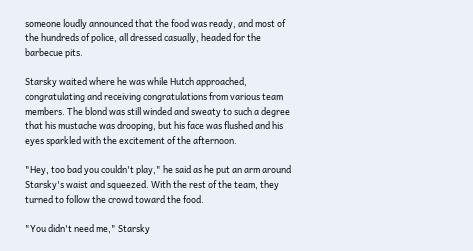someone loudly announced that the food was ready, and most of the hundreds of police, all dressed casually, headed for the barbecue pits.

Starsky waited where he was while Hutch approached, congratulating and receiving congratulations from various team members. The blond was still winded and sweaty to such a degree that his mustache was drooping, but his face was flushed and his eyes sparkled with the excitement of the afternoon.

"Hey, too bad you couldn't play," he said as he put an arm around Starsky's waist and squeezed. With the rest of the team, they turned to follow the crowd toward the food.

"You didn't need me," Starsky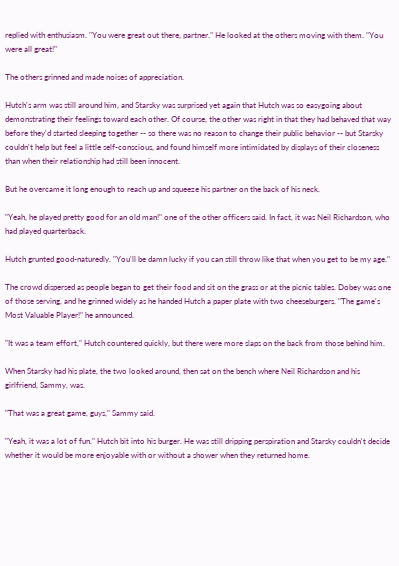replied with enthusiasm. "You were great out there, partner." He looked at the others moving with them. "You were all great!"

The others grinned and made noises of appreciation.

Hutch's arm was still around him, and Starsky was surprised yet again that Hutch was so easygoing about demonstrating their feelings toward each other. Of course, the other was right in that they had behaved that way before they'd started sleeping together -- so there was no reason to change their public behavior -- but Starsky couldn't help but feel a little self-conscious, and found himself more intimidated by displays of their closeness than when their relationship had still been innocent.

But he overcame it long enough to reach up and squeeze his partner on the back of his neck.

"Yeah, he played pretty good for an old man!" one of the other officers said. In fact, it was Neil Richardson, who had played quarterback.

Hutch grunted good-naturedly. "You'll be damn lucky if you can still throw like that when you get to be my age."

The crowd dispersed as people began to get their food and sit on the grass or at the picnic tables. Dobey was one of those serving, and he grinned widely as he handed Hutch a paper plate with two cheeseburgers. "The game's Most Valuable Player!" he announced.

"It was a team effort," Hutch countered quickly, but there were more slaps on the back from those behind him.

When Starsky had his plate, the two looked around, then sat on the bench where Neil Richardson and his girlfriend, Sammy, was.

"That was a great game, guys," Sammy said.

"Yeah, it was a lot of fun." Hutch bit into his burger. He was still dripping perspiration and Starsky couldn't decide whether it would be more enjoyable with or without a shower when they returned home.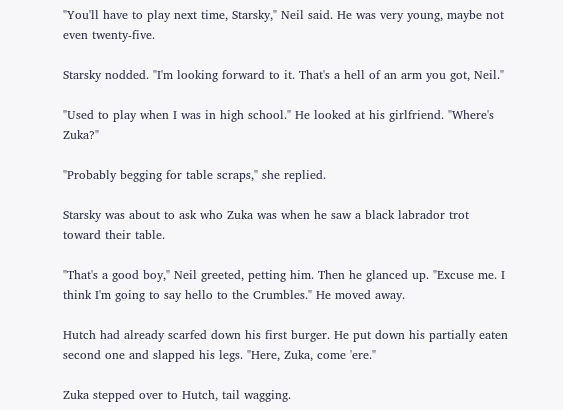"You'll have to play next time, Starsky," Neil said. He was very young, maybe not even twenty-five.

Starsky nodded. "I'm looking forward to it. That's a hell of an arm you got, Neil."

"Used to play when I was in high school." He looked at his girlfriend. "Where's Zuka?"

"Probably begging for table scraps," she replied.

Starsky was about to ask who Zuka was when he saw a black labrador trot toward their table.

"That's a good boy," Neil greeted, petting him. Then he glanced up. "Excuse me. I think I'm going to say hello to the Crumbles." He moved away.

Hutch had already scarfed down his first burger. He put down his partially eaten second one and slapped his legs. "Here, Zuka, come 'ere."

Zuka stepped over to Hutch, tail wagging.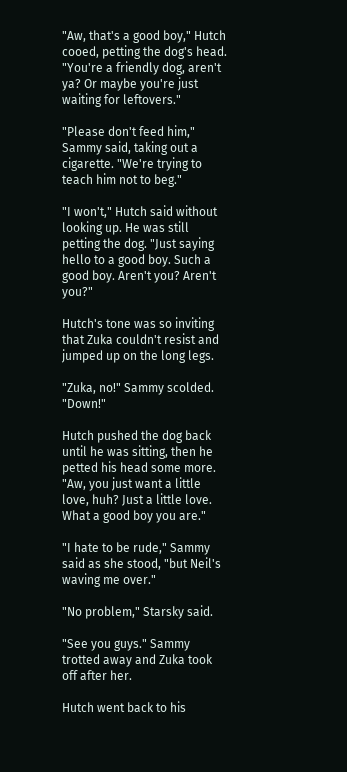"Aw, that's a good boy," Hutch cooed, petting the dog's head. "You're a friendly dog, aren't ya? Or maybe you're just waiting for leftovers."

"Please don't feed him," Sammy said, taking out a cigarette. "We're trying to teach him not to beg."

"I won't," Hutch said without looking up. He was still petting the dog. "Just saying hello to a good boy. Such a good boy. Aren't you? Aren't you?"

Hutch's tone was so inviting that Zuka couldn't resist and jumped up on the long legs.

"Zuka, no!" Sammy scolded. "Down!"

Hutch pushed the dog back until he was sitting, then he petted his head some more. "Aw, you just want a little love, huh? Just a little love. What a good boy you are."

"I hate to be rude," Sammy said as she stood, "but Neil's waving me over."

"No problem," Starsky said.

"See you guys." Sammy trotted away and Zuka took off after her.

Hutch went back to his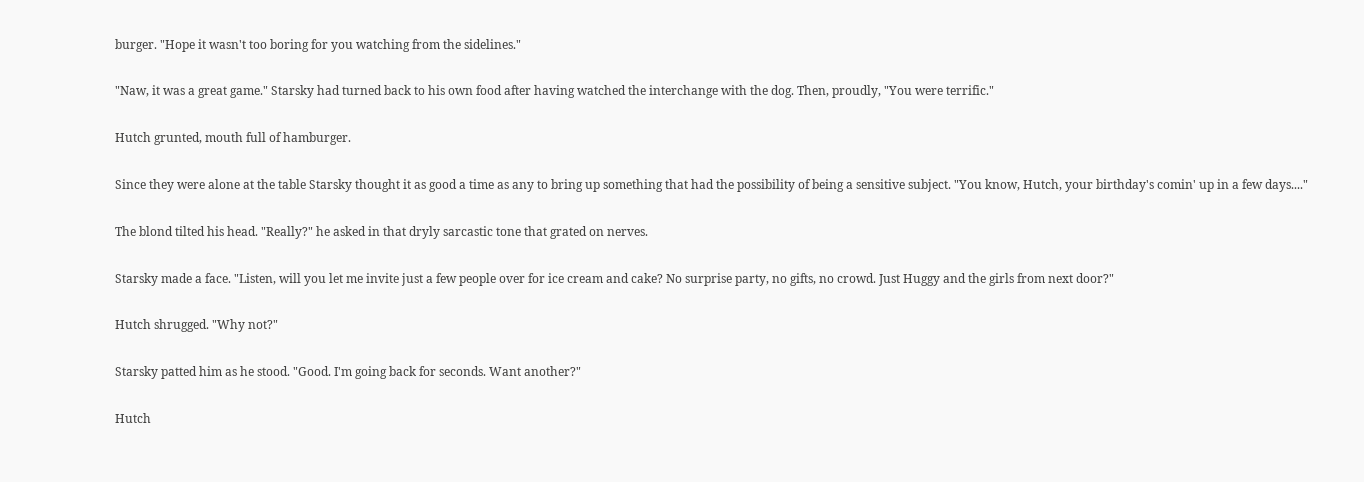burger. "Hope it wasn't too boring for you watching from the sidelines."

"Naw, it was a great game." Starsky had turned back to his own food after having watched the interchange with the dog. Then, proudly, "You were terrific."

Hutch grunted, mouth full of hamburger.

Since they were alone at the table Starsky thought it as good a time as any to bring up something that had the possibility of being a sensitive subject. "You know, Hutch, your birthday's comin' up in a few days...."

The blond tilted his head. "Really?" he asked in that dryly sarcastic tone that grated on nerves.

Starsky made a face. "Listen, will you let me invite just a few people over for ice cream and cake? No surprise party, no gifts, no crowd. Just Huggy and the girls from next door?"

Hutch shrugged. "Why not?"

Starsky patted him as he stood. "Good. I'm going back for seconds. Want another?"

Hutch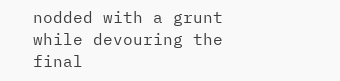nodded with a grunt while devouring the final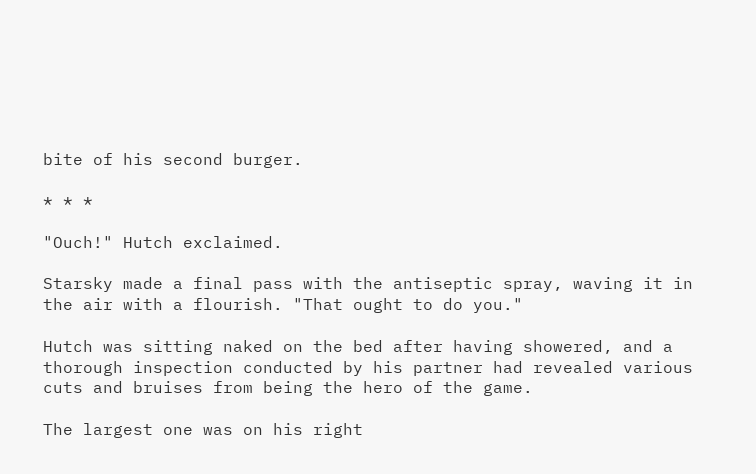bite of his second burger.

* * *

"Ouch!" Hutch exclaimed.

Starsky made a final pass with the antiseptic spray, waving it in the air with a flourish. "That ought to do you."

Hutch was sitting naked on the bed after having showered, and a thorough inspection conducted by his partner had revealed various cuts and bruises from being the hero of the game.

The largest one was on his right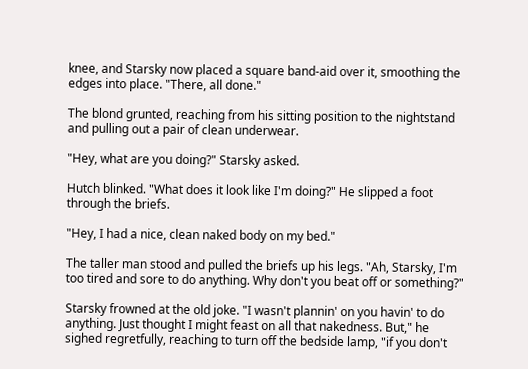knee, and Starsky now placed a square band-aid over it, smoothing the edges into place. "There, all done."

The blond grunted, reaching from his sitting position to the nightstand and pulling out a pair of clean underwear.

"Hey, what are you doing?" Starsky asked.

Hutch blinked. "What does it look like I'm doing?" He slipped a foot through the briefs.

"Hey, I had a nice, clean naked body on my bed."

The taller man stood and pulled the briefs up his legs. "Ah, Starsky, I'm too tired and sore to do anything. Why don't you beat off or something?"

Starsky frowned at the old joke. "I wasn't plannin' on you havin' to do anything. Just thought I might feast on all that nakedness. But," he sighed regretfully, reaching to turn off the bedside lamp, "if you don't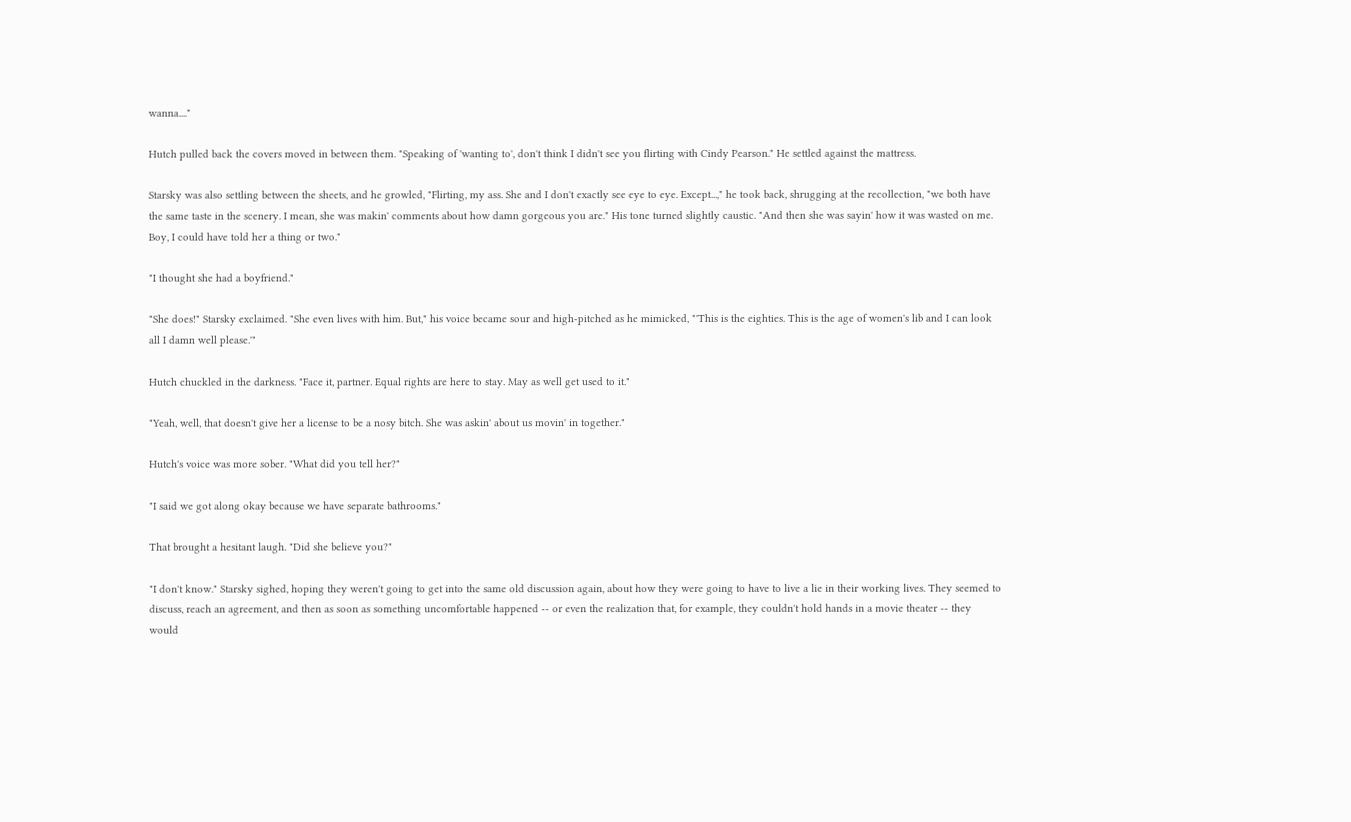wanna...."

Hutch pulled back the covers moved in between them. "Speaking of 'wanting to', don't think I didn't see you flirting with Cindy Pearson." He settled against the mattress.

Starsky was also settling between the sheets, and he growled, "Flirting, my ass. She and I don't exactly see eye to eye. Except...," he took back, shrugging at the recollection, "we both have the same taste in the scenery. I mean, she was makin' comments about how damn gorgeous you are." His tone turned slightly caustic. "And then she was sayin' how it was wasted on me. Boy, I could have told her a thing or two."

"I thought she had a boyfriend."

"She does!" Starsky exclaimed. "She even lives with him. But," his voice became sour and high-pitched as he mimicked, "'This is the eighties. This is the age of women's lib and I can look all I damn well please.'"

Hutch chuckled in the darkness. "Face it, partner. Equal rights are here to stay. May as well get used to it."

"Yeah, well, that doesn't give her a license to be a nosy bitch. She was askin' about us movin' in together."

Hutch's voice was more sober. "What did you tell her?"

"I said we got along okay because we have separate bathrooms."

That brought a hesitant laugh. "Did she believe you?"

"I don't know." Starsky sighed, hoping they weren't going to get into the same old discussion again, about how they were going to have to live a lie in their working lives. They seemed to discuss, reach an agreement, and then as soon as something uncomfortable happened -- or even the realization that, for example, they couldn't hold hands in a movie theater -- they would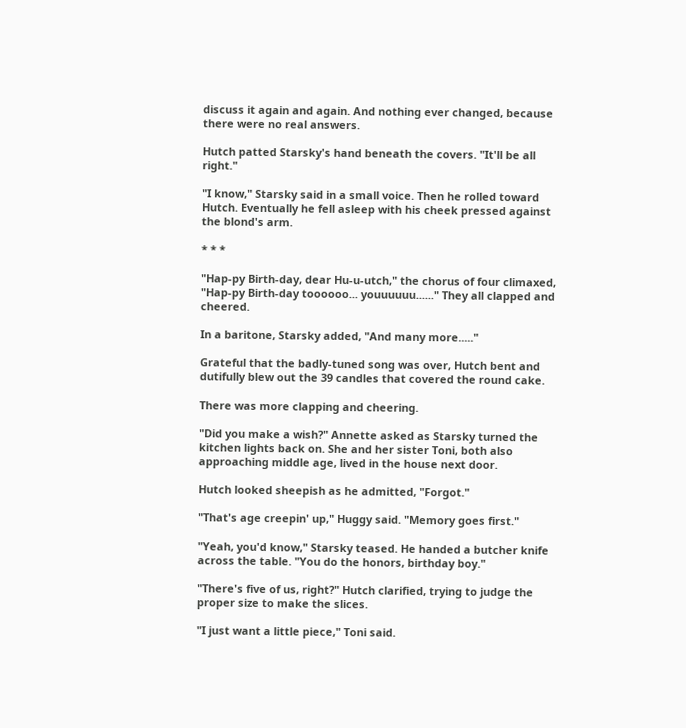discuss it again and again. And nothing ever changed, because there were no real answers.

Hutch patted Starsky's hand beneath the covers. "It'll be all right."

"I know," Starsky said in a small voice. Then he rolled toward Hutch. Eventually he fell asleep with his cheek pressed against the blond's arm.

* * *

"Hap-py Birth-day, dear Hu-u-utch," the chorus of four climaxed, "Hap-py Birth-day toooooo... youuuuuu......" They all clapped and cheered.

In a baritone, Starsky added, "And many more....."

Grateful that the badly-tuned song was over, Hutch bent and dutifully blew out the 39 candles that covered the round cake.

There was more clapping and cheering.

"Did you make a wish?" Annette asked as Starsky turned the kitchen lights back on. She and her sister Toni, both also approaching middle age, lived in the house next door.

Hutch looked sheepish as he admitted, "Forgot."

"That's age creepin' up," Huggy said. "Memory goes first."

"Yeah, you'd know," Starsky teased. He handed a butcher knife across the table. "You do the honors, birthday boy."

"There's five of us, right?" Hutch clarified, trying to judge the proper size to make the slices.

"I just want a little piece," Toni said.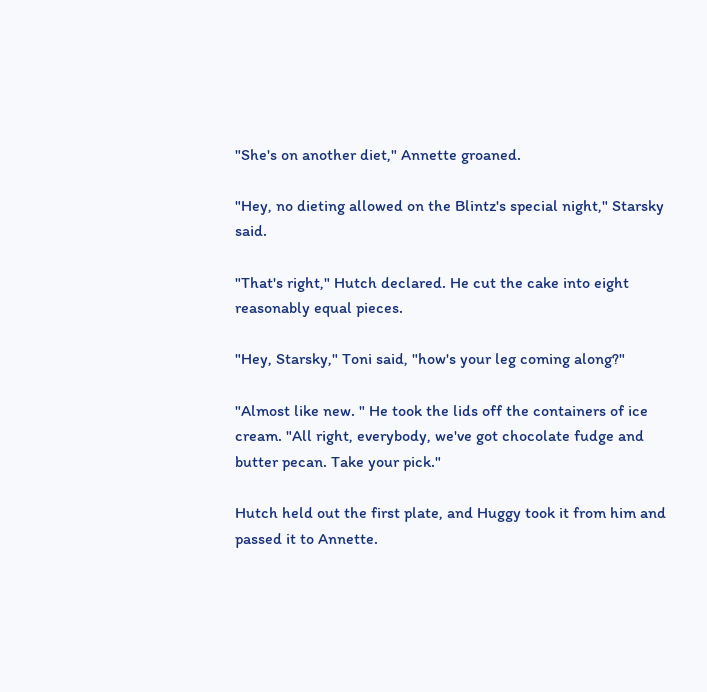"She's on another diet," Annette groaned.

"Hey, no dieting allowed on the Blintz's special night," Starsky said.

"That's right," Hutch declared. He cut the cake into eight reasonably equal pieces.

"Hey, Starsky," Toni said, "how's your leg coming along?"

"Almost like new. " He took the lids off the containers of ice cream. "All right, everybody, we've got chocolate fudge and butter pecan. Take your pick."

Hutch held out the first plate, and Huggy took it from him and passed it to Annette.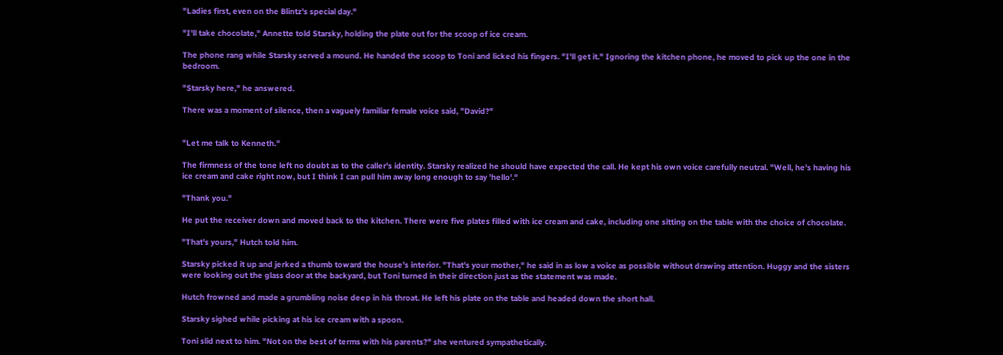"Ladies first, even on the Blintz's special day."

"I'll take chocolate," Annette told Starsky, holding the plate out for the scoop of ice cream.

The phone rang while Starsky served a mound. He handed the scoop to Toni and licked his fingers. "I'll get it." Ignoring the kitchen phone, he moved to pick up the one in the bedroom.

"Starsky here," he answered.

There was a moment of silence, then a vaguely familiar female voice said, "David?"


"Let me talk to Kenneth."

The firmness of the tone left no doubt as to the caller's identity. Starsky realized he should have expected the call. He kept his own voice carefully neutral. "Well, he's having his ice cream and cake right now, but I think I can pull him away long enough to say 'hello'."

"Thank you."

He put the receiver down and moved back to the kitchen. There were five plates filled with ice cream and cake, including one sitting on the table with the choice of chocolate.

"That's yours," Hutch told him.

Starsky picked it up and jerked a thumb toward the house's interior. "That's your mother," he said in as low a voice as possible without drawing attention. Huggy and the sisters were looking out the glass door at the backyard, but Toni turned in their direction just as the statement was made.

Hutch frowned and made a grumbling noise deep in his throat. He left his plate on the table and headed down the short hall.

Starsky sighed while picking at his ice cream with a spoon.

Toni slid next to him. "Not on the best of terms with his parents?" she ventured sympathetically.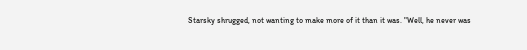Starsky shrugged, not wanting to make more of it than it was. "Well, he never was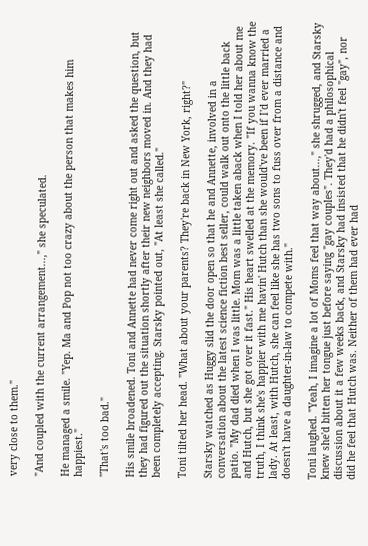very close to them."

"And coupled with the current arrangement...," she speculated.

He managed a smile. "Yep. Ma and Pop not too crazy about the person that makes him happiest."

"That's too bad."

His smile broadened. Toni and Annette had never come right out and asked the question, but they had figured out the situation shortly after their new neighbors moved in. And they had been completely accepting. Starsky pointed out, "At least she called."

Toni tilted her head. "What about your parents? They're back in New York, right?"

Starsky watched as Huggy slid the door open so that he and Annette, involved in a conversation about the latest science fiction best seller, could walk out onto the little back patio. "My dad died when I was little. Mom was a little taken aback when I told her about me and Hutch, but she got over it fast." His heart swelled at the memory. "If you wanna know the truth, I think she's happier with me havin' Hutch than she would've been if I'd ever married a lady. At least, with Hutch, she can feel like she has two sons to fuss over from a distance and doesn't have a daughter-in-law to compete with."

Toni laughed. "Yeah, I imagine a lot of Moms feel that way about...," she shrugged, and Starsky knew she'd bitten her tongue just before saying "gay couples". They'd had a philosophical discussion about it a few weeks back, and Starsky had insisted that he didn't feel "gay", nor did he feel that Hutch was. Neither of them had ever had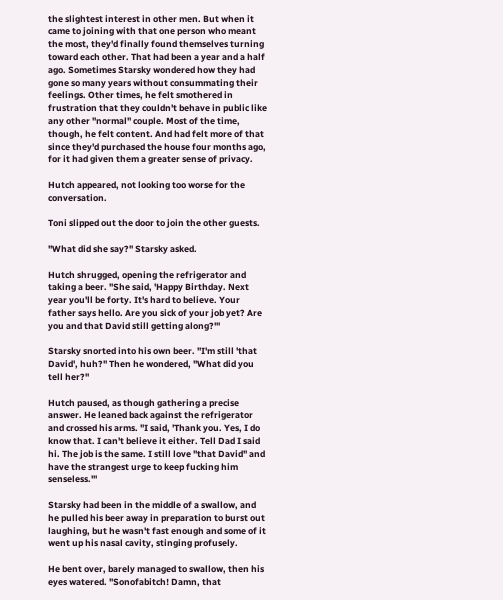the slightest interest in other men. But when it came to joining with that one person who meant the most, they'd finally found themselves turning toward each other. That had been a year and a half ago. Sometimes Starsky wondered how they had gone so many years without consummating their feelings. Other times, he felt smothered in frustration that they couldn't behave in public like any other "normal" couple. Most of the time, though, he felt content. And had felt more of that since they'd purchased the house four months ago, for it had given them a greater sense of privacy.

Hutch appeared, not looking too worse for the conversation.

Toni slipped out the door to join the other guests.

"What did she say?" Starsky asked.

Hutch shrugged, opening the refrigerator and taking a beer. "She said, 'Happy Birthday. Next year you'll be forty. It's hard to believe. Your father says hello. Are you sick of your job yet? Are you and that David still getting along?'"

Starsky snorted into his own beer. "I'm still 'that David', huh?" Then he wondered, "What did you tell her?"

Hutch paused, as though gathering a precise answer. He leaned back against the refrigerator and crossed his arms. "I said, 'Thank you. Yes, I do know that. I can't believe it either. Tell Dad I said hi. The job is the same. I still love "that David" and have the strangest urge to keep fucking him senseless.'"

Starsky had been in the middle of a swallow, and he pulled his beer away in preparation to burst out laughing, but he wasn't fast enough and some of it went up his nasal cavity, stinging profusely.

He bent over, barely managed to swallow, then his eyes watered. "Sonofabitch! Damn, that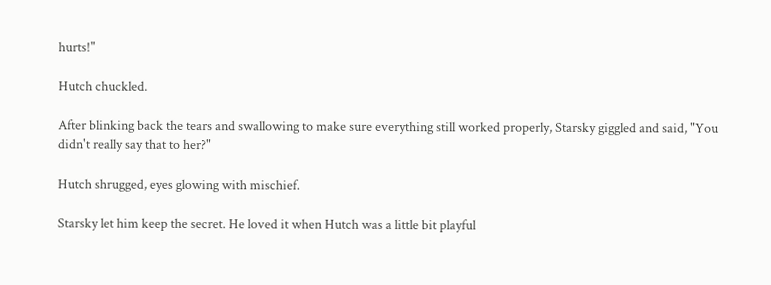hurts!"

Hutch chuckled.

After blinking back the tears and swallowing to make sure everything still worked properly, Starsky giggled and said, "You didn't really say that to her?"

Hutch shrugged, eyes glowing with mischief.

Starsky let him keep the secret. He loved it when Hutch was a little bit playful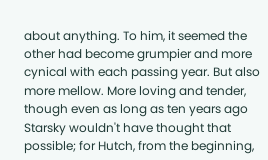about anything. To him, it seemed the other had become grumpier and more cynical with each passing year. But also more mellow. More loving and tender, though even as long as ten years ago Starsky wouldn't have thought that possible; for Hutch, from the beginning,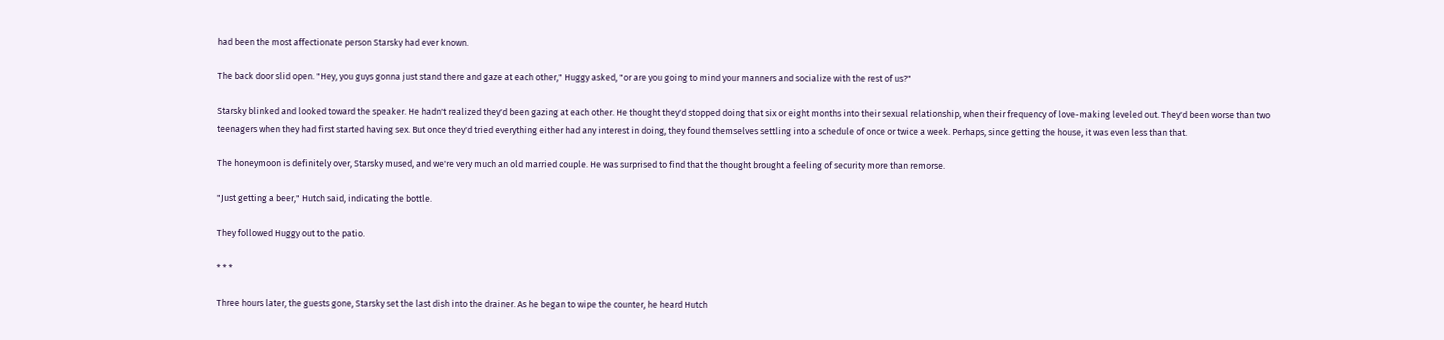had been the most affectionate person Starsky had ever known.

The back door slid open. "Hey, you guys gonna just stand there and gaze at each other," Huggy asked, "or are you going to mind your manners and socialize with the rest of us?"

Starsky blinked and looked toward the speaker. He hadn't realized they'd been gazing at each other. He thought they'd stopped doing that six or eight months into their sexual relationship, when their frequency of love-making leveled out. They'd been worse than two teenagers when they had first started having sex. But once they'd tried everything either had any interest in doing, they found themselves settling into a schedule of once or twice a week. Perhaps, since getting the house, it was even less than that.

The honeymoon is definitely over, Starsky mused, and we're very much an old married couple. He was surprised to find that the thought brought a feeling of security more than remorse.

"Just getting a beer," Hutch said, indicating the bottle.

They followed Huggy out to the patio.

* * *

Three hours later, the guests gone, Starsky set the last dish into the drainer. As he began to wipe the counter, he heard Hutch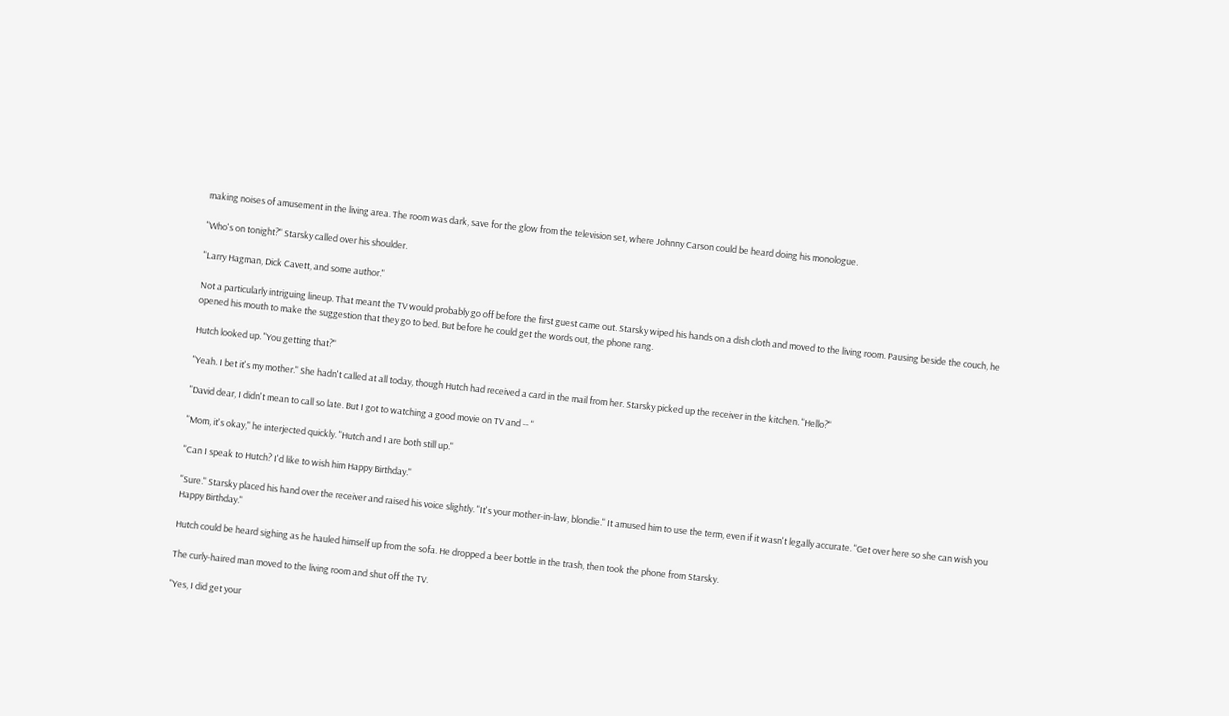making noises of amusement in the living area. The room was dark, save for the glow from the television set, where Johnny Carson could be heard doing his monologue.

"Who's on tonight?" Starsky called over his shoulder.

"Larry Hagman, Dick Cavett, and some author."

Not a particularly intriguing lineup. That meant the TV would probably go off before the first guest came out. Starsky wiped his hands on a dish cloth and moved to the living room. Pausing beside the couch, he opened his mouth to make the suggestion that they go to bed. But before he could get the words out, the phone rang.

Hutch looked up. "You getting that?"

"Yeah. I bet it's my mother." She hadn't called at all today, though Hutch had received a card in the mail from her. Starsky picked up the receiver in the kitchen. "Hello?"

"David dear, I didn't mean to call so late. But I got to watching a good movie on TV and -- "

"Mom, it's okay," he interjected quickly. "Hutch and I are both still up."

"Can I speak to Hutch? I'd like to wish him Happy Birthday."

"Sure." Starsky placed his hand over the receiver and raised his voice slightly. "It's your mother-in-law, blondie." It amused him to use the term, even if it wasn't legally accurate. "Get over here so she can wish you Happy Birthday."

Hutch could be heard sighing as he hauled himself up from the sofa. He dropped a beer bottle in the trash, then took the phone from Starsky.

The curly-haired man moved to the living room and shut off the TV.

"Yes, I did get your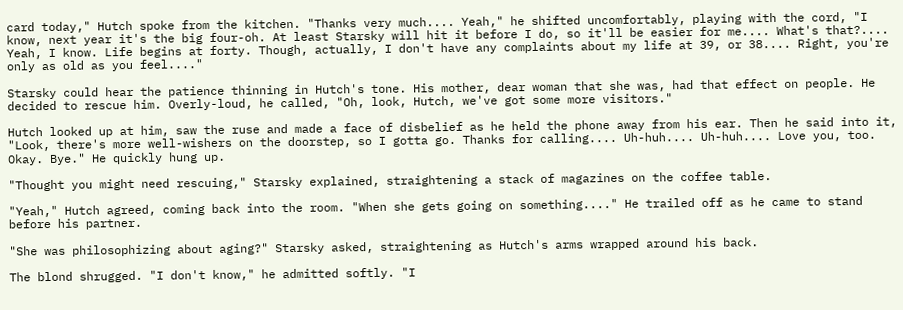card today," Hutch spoke from the kitchen. "Thanks very much.... Yeah," he shifted uncomfortably, playing with the cord, "I know, next year it's the big four-oh. At least Starsky will hit it before I do, so it'll be easier for me.... What's that?.... Yeah, I know. Life begins at forty. Though, actually, I don't have any complaints about my life at 39, or 38.... Right, you're only as old as you feel...."

Starsky could hear the patience thinning in Hutch's tone. His mother, dear woman that she was, had that effect on people. He decided to rescue him. Overly-loud, he called, "Oh, look, Hutch, we've got some more visitors."

Hutch looked up at him, saw the ruse and made a face of disbelief as he held the phone away from his ear. Then he said into it, "Look, there's more well-wishers on the doorstep, so I gotta go. Thanks for calling.... Uh-huh.... Uh-huh.... Love you, too. Okay. Bye." He quickly hung up.

"Thought you might need rescuing," Starsky explained, straightening a stack of magazines on the coffee table.

"Yeah," Hutch agreed, coming back into the room. "When she gets going on something...." He trailed off as he came to stand before his partner.

"She was philosophizing about aging?" Starsky asked, straightening as Hutch's arms wrapped around his back.

The blond shrugged. "I don't know," he admitted softly. "I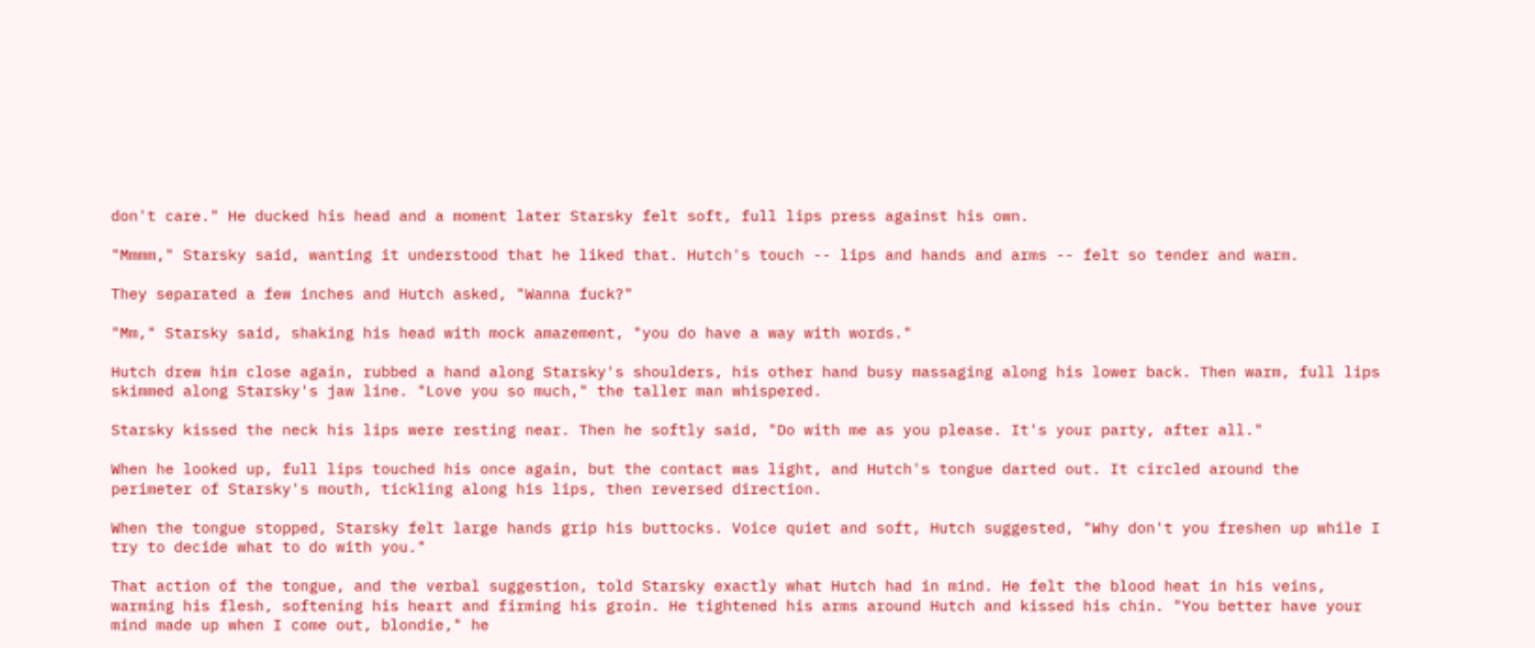don't care." He ducked his head and a moment later Starsky felt soft, full lips press against his own.

"Mmmm," Starsky said, wanting it understood that he liked that. Hutch's touch -- lips and hands and arms -- felt so tender and warm.

They separated a few inches and Hutch asked, "Wanna fuck?"

"Mm," Starsky said, shaking his head with mock amazement, "you do have a way with words."

Hutch drew him close again, rubbed a hand along Starsky's shoulders, his other hand busy massaging along his lower back. Then warm, full lips skimmed along Starsky's jaw line. "Love you so much," the taller man whispered.

Starsky kissed the neck his lips were resting near. Then he softly said, "Do with me as you please. It's your party, after all."

When he looked up, full lips touched his once again, but the contact was light, and Hutch's tongue darted out. It circled around the perimeter of Starsky's mouth, tickling along his lips, then reversed direction.

When the tongue stopped, Starsky felt large hands grip his buttocks. Voice quiet and soft, Hutch suggested, "Why don't you freshen up while I try to decide what to do with you."

That action of the tongue, and the verbal suggestion, told Starsky exactly what Hutch had in mind. He felt the blood heat in his veins, warming his flesh, softening his heart and firming his groin. He tightened his arms around Hutch and kissed his chin. "You better have your mind made up when I come out, blondie," he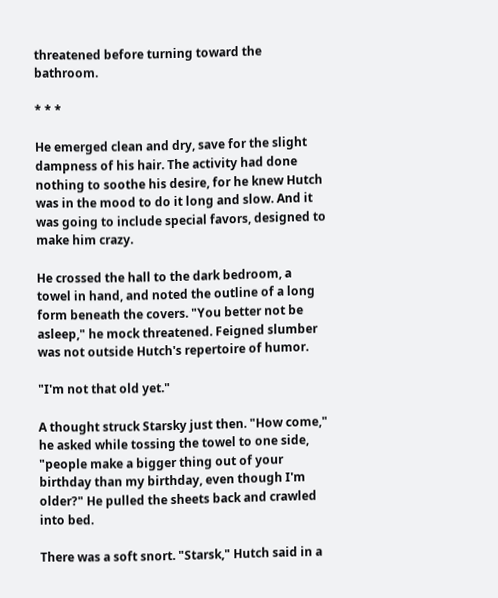threatened before turning toward the bathroom.

* * *

He emerged clean and dry, save for the slight dampness of his hair. The activity had done nothing to soothe his desire, for he knew Hutch was in the mood to do it long and slow. And it was going to include special favors, designed to make him crazy.

He crossed the hall to the dark bedroom, a towel in hand, and noted the outline of a long form beneath the covers. "You better not be asleep," he mock threatened. Feigned slumber was not outside Hutch's repertoire of humor.

"I'm not that old yet."

A thought struck Starsky just then. "How come," he asked while tossing the towel to one side, "people make a bigger thing out of your birthday than my birthday, even though I'm older?" He pulled the sheets back and crawled into bed.

There was a soft snort. "Starsk," Hutch said in a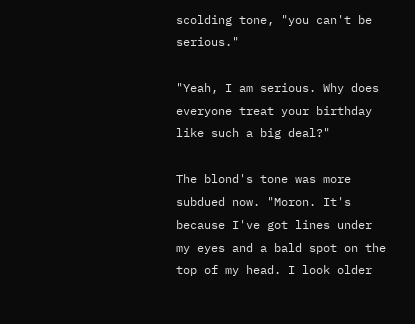scolding tone, "you can't be serious."

"Yeah, I am serious. Why does everyone treat your birthday like such a big deal?"

The blond's tone was more subdued now. "Moron. It's because I've got lines under my eyes and a bald spot on the top of my head. I look older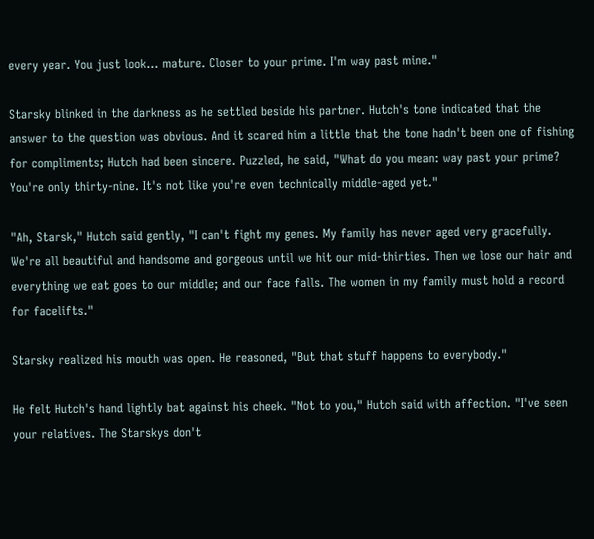every year. You just look... mature. Closer to your prime. I'm way past mine."

Starsky blinked in the darkness as he settled beside his partner. Hutch's tone indicated that the answer to the question was obvious. And it scared him a little that the tone hadn't been one of fishing for compliments; Hutch had been sincere. Puzzled, he said, "What do you mean: way past your prime? You're only thirty-nine. It's not like you're even technically middle-aged yet."

"Ah, Starsk," Hutch said gently, "I can't fight my genes. My family has never aged very gracefully. We're all beautiful and handsome and gorgeous until we hit our mid-thirties. Then we lose our hair and everything we eat goes to our middle; and our face falls. The women in my family must hold a record for facelifts."

Starsky realized his mouth was open. He reasoned, "But that stuff happens to everybody."

He felt Hutch's hand lightly bat against his cheek. "Not to you," Hutch said with affection. "I've seen your relatives. The Starskys don't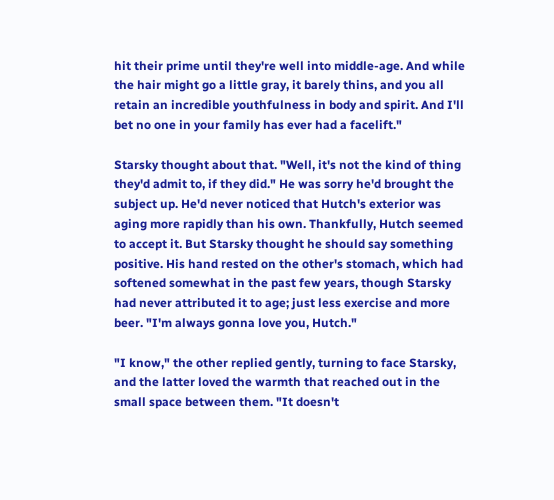hit their prime until they're well into middle-age. And while the hair might go a little gray, it barely thins, and you all retain an incredible youthfulness in body and spirit. And I'll bet no one in your family has ever had a facelift."

Starsky thought about that. "Well, it's not the kind of thing they'd admit to, if they did." He was sorry he'd brought the subject up. He'd never noticed that Hutch's exterior was aging more rapidly than his own. Thankfully, Hutch seemed to accept it. But Starsky thought he should say something positive. His hand rested on the other's stomach, which had softened somewhat in the past few years, though Starsky had never attributed it to age; just less exercise and more beer. "I'm always gonna love you, Hutch."

"I know," the other replied gently, turning to face Starsky, and the latter loved the warmth that reached out in the small space between them. "It doesn't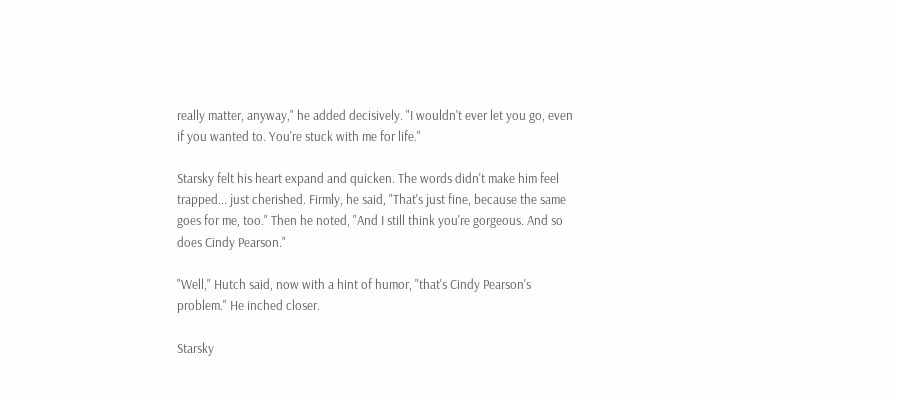really matter, anyway," he added decisively. "I wouldn't ever let you go, even if you wanted to. You're stuck with me for life."

Starsky felt his heart expand and quicken. The words didn't make him feel trapped... just cherished. Firmly, he said, "That's just fine, because the same goes for me, too." Then he noted, "And I still think you're gorgeous. And so does Cindy Pearson."

"Well," Hutch said, now with a hint of humor, "that's Cindy Pearson's problem." He inched closer.

Starsky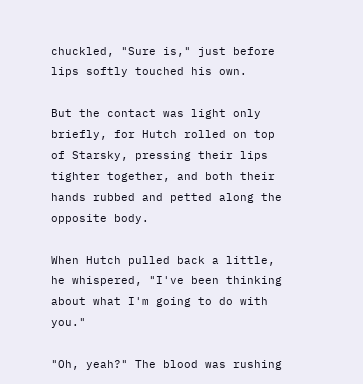chuckled, "Sure is," just before lips softly touched his own.

But the contact was light only briefly, for Hutch rolled on top of Starsky, pressing their lips tighter together, and both their hands rubbed and petted along the opposite body.

When Hutch pulled back a little, he whispered, "I've been thinking about what I'm going to do with you."

"Oh, yeah?" The blood was rushing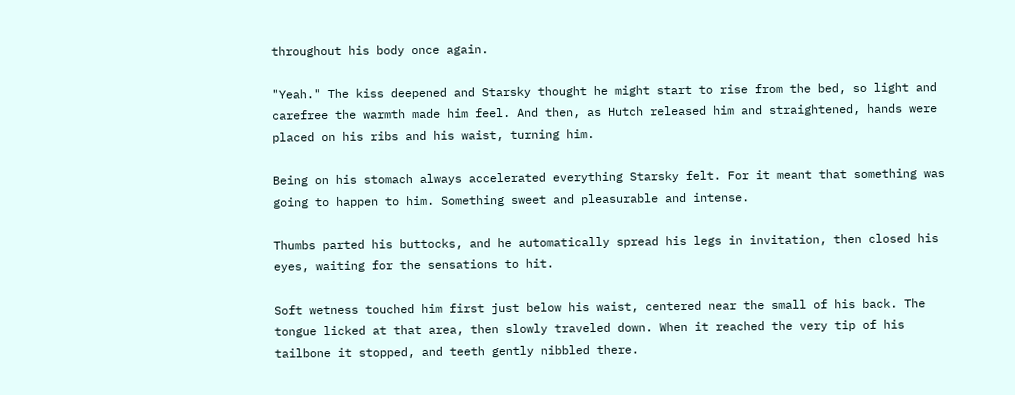throughout his body once again.

"Yeah." The kiss deepened and Starsky thought he might start to rise from the bed, so light and carefree the warmth made him feel. And then, as Hutch released him and straightened, hands were placed on his ribs and his waist, turning him.

Being on his stomach always accelerated everything Starsky felt. For it meant that something was going to happen to him. Something sweet and pleasurable and intense.

Thumbs parted his buttocks, and he automatically spread his legs in invitation, then closed his eyes, waiting for the sensations to hit.

Soft wetness touched him first just below his waist, centered near the small of his back. The tongue licked at that area, then slowly traveled down. When it reached the very tip of his tailbone it stopped, and teeth gently nibbled there.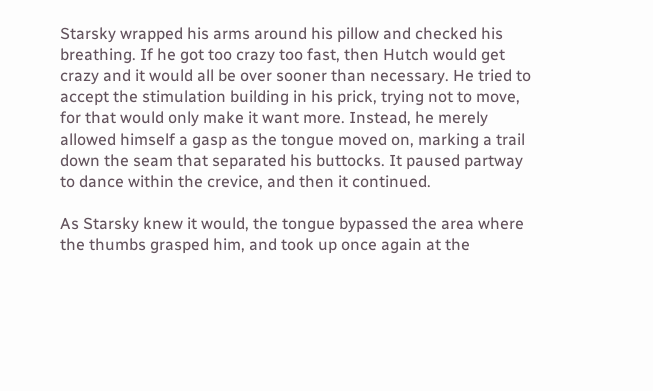Starsky wrapped his arms around his pillow and checked his breathing. If he got too crazy too fast, then Hutch would get crazy and it would all be over sooner than necessary. He tried to accept the stimulation building in his prick, trying not to move, for that would only make it want more. Instead, he merely allowed himself a gasp as the tongue moved on, marking a trail down the seam that separated his buttocks. It paused partway to dance within the crevice, and then it continued.

As Starsky knew it would, the tongue bypassed the area where the thumbs grasped him, and took up once again at the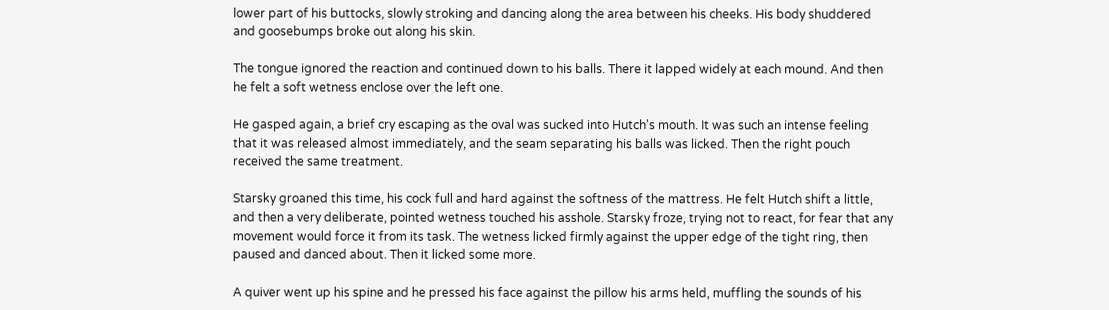lower part of his buttocks, slowly stroking and dancing along the area between his cheeks. His body shuddered and goosebumps broke out along his skin.

The tongue ignored the reaction and continued down to his balls. There it lapped widely at each mound. And then he felt a soft wetness enclose over the left one.

He gasped again, a brief cry escaping as the oval was sucked into Hutch's mouth. It was such an intense feeling that it was released almost immediately, and the seam separating his balls was licked. Then the right pouch received the same treatment.

Starsky groaned this time, his cock full and hard against the softness of the mattress. He felt Hutch shift a little, and then a very deliberate, pointed wetness touched his asshole. Starsky froze, trying not to react, for fear that any movement would force it from its task. The wetness licked firmly against the upper edge of the tight ring, then paused and danced about. Then it licked some more.

A quiver went up his spine and he pressed his face against the pillow his arms held, muffling the sounds of his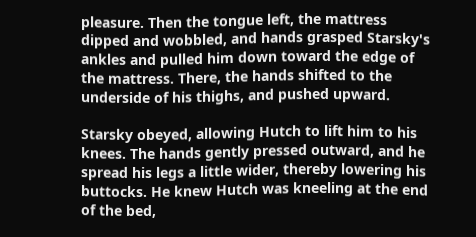pleasure. Then the tongue left, the mattress dipped and wobbled, and hands grasped Starsky's ankles and pulled him down toward the edge of the mattress. There, the hands shifted to the underside of his thighs, and pushed upward.

Starsky obeyed, allowing Hutch to lift him to his knees. The hands gently pressed outward, and he spread his legs a little wider, thereby lowering his buttocks. He knew Hutch was kneeling at the end of the bed,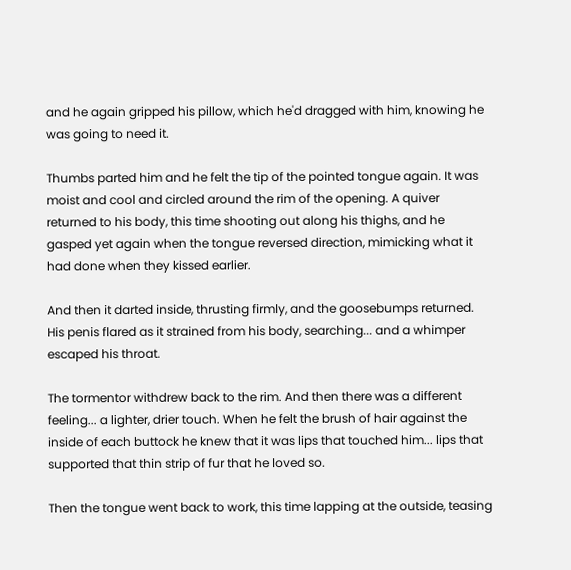and he again gripped his pillow, which he'd dragged with him, knowing he was going to need it.

Thumbs parted him and he felt the tip of the pointed tongue again. It was moist and cool and circled around the rim of the opening. A quiver returned to his body, this time shooting out along his thighs, and he gasped yet again when the tongue reversed direction, mimicking what it had done when they kissed earlier.

And then it darted inside, thrusting firmly, and the goosebumps returned. His penis flared as it strained from his body, searching... and a whimper escaped his throat.

The tormentor withdrew back to the rim. And then there was a different feeling... a lighter, drier touch. When he felt the brush of hair against the inside of each buttock he knew that it was lips that touched him... lips that supported that thin strip of fur that he loved so.

Then the tongue went back to work, this time lapping at the outside, teasing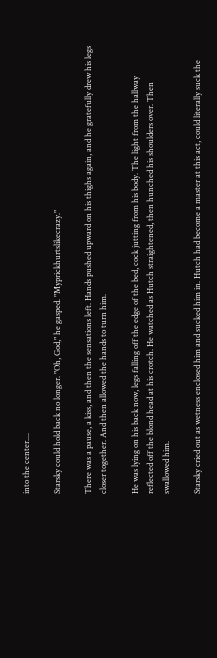into the center....

Starsky could hold back no longer. "Oh, God," he gasped. "Myprickhurtslikecrazy."

There was a pause, a kiss, and then the sensations left. Hands pushed upward on his thighs again, and he gratefully drew his legs closer together. And then allowed the hands to turn him.

He was lying on his back now, legs falling off the edge of the bed, cock jutting from his body. The light from the hallway reflected off the blond head at his crotch. He watched as Hutch straightened, then hunched his shoulders over. Then swallowed him.

Starsky cried out as wetness enclosed him and sucked him in. Hutch had become a master at this act, could literally suck the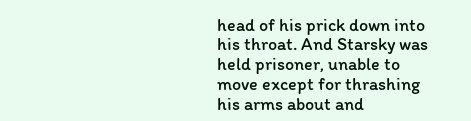head of his prick down into his throat. And Starsky was held prisoner, unable to move except for thrashing his arms about and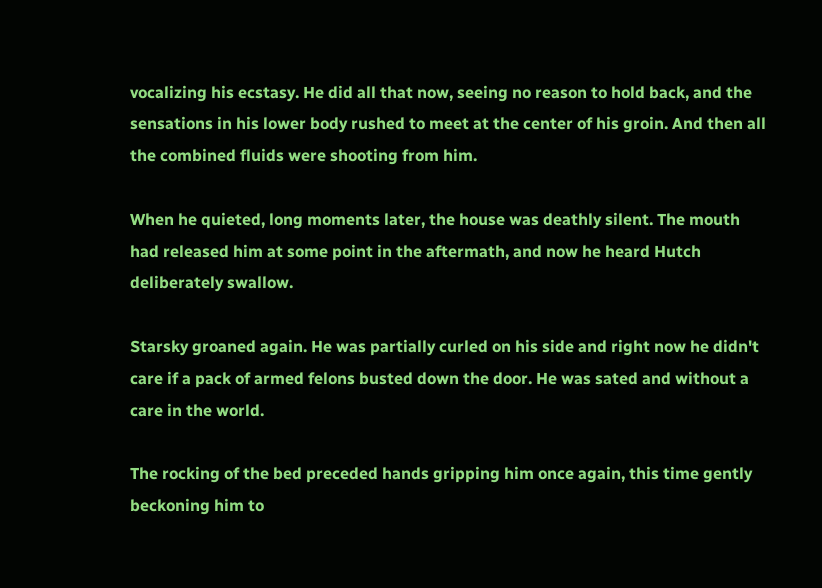vocalizing his ecstasy. He did all that now, seeing no reason to hold back, and the sensations in his lower body rushed to meet at the center of his groin. And then all the combined fluids were shooting from him.

When he quieted, long moments later, the house was deathly silent. The mouth had released him at some point in the aftermath, and now he heard Hutch deliberately swallow.

Starsky groaned again. He was partially curled on his side and right now he didn't care if a pack of armed felons busted down the door. He was sated and without a care in the world.

The rocking of the bed preceded hands gripping him once again, this time gently beckoning him to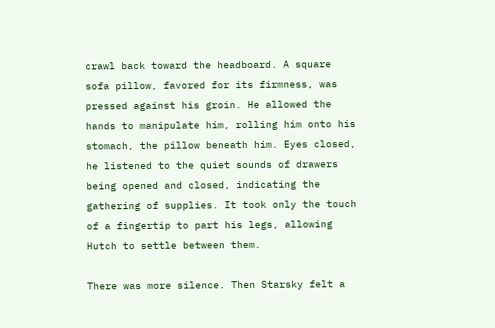crawl back toward the headboard. A square sofa pillow, favored for its firmness, was pressed against his groin. He allowed the hands to manipulate him, rolling him onto his stomach, the pillow beneath him. Eyes closed, he listened to the quiet sounds of drawers being opened and closed, indicating the gathering of supplies. It took only the touch of a fingertip to part his legs, allowing Hutch to settle between them.

There was more silence. Then Starsky felt a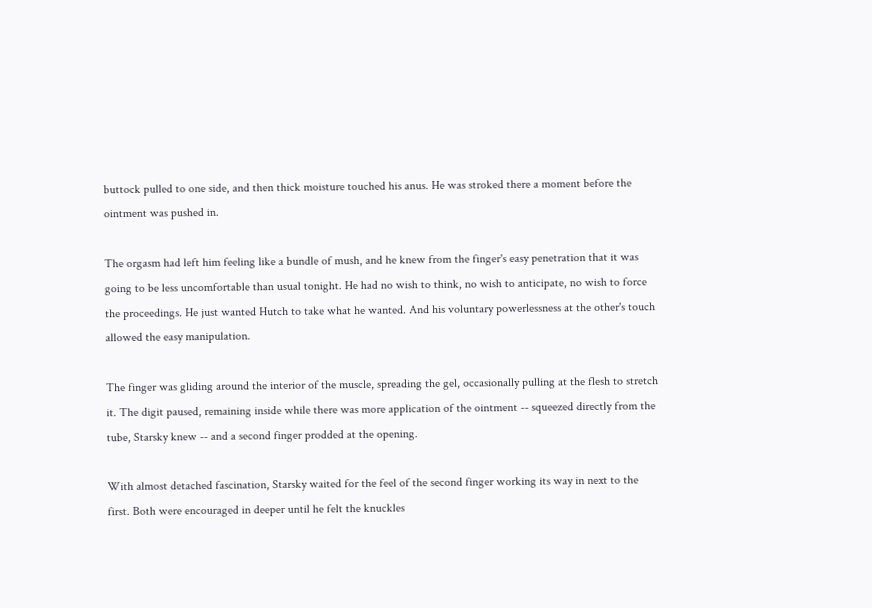buttock pulled to one side, and then thick moisture touched his anus. He was stroked there a moment before the ointment was pushed in.

The orgasm had left him feeling like a bundle of mush, and he knew from the finger's easy penetration that it was going to be less uncomfortable than usual tonight. He had no wish to think, no wish to anticipate, no wish to force the proceedings. He just wanted Hutch to take what he wanted. And his voluntary powerlessness at the other's touch allowed the easy manipulation.

The finger was gliding around the interior of the muscle, spreading the gel, occasionally pulling at the flesh to stretch it. The digit paused, remaining inside while there was more application of the ointment -- squeezed directly from the tube, Starsky knew -- and a second finger prodded at the opening.

With almost detached fascination, Starsky waited for the feel of the second finger working its way in next to the first. Both were encouraged in deeper until he felt the knuckles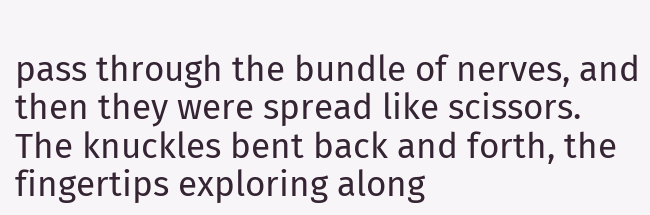pass through the bundle of nerves, and then they were spread like scissors. The knuckles bent back and forth, the fingertips exploring along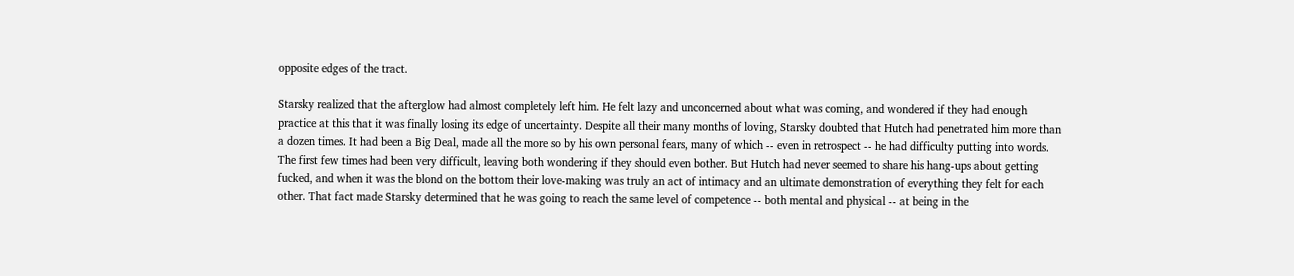opposite edges of the tract.

Starsky realized that the afterglow had almost completely left him. He felt lazy and unconcerned about what was coming, and wondered if they had enough practice at this that it was finally losing its edge of uncertainty. Despite all their many months of loving, Starsky doubted that Hutch had penetrated him more than a dozen times. It had been a Big Deal, made all the more so by his own personal fears, many of which -- even in retrospect -- he had difficulty putting into words. The first few times had been very difficult, leaving both wondering if they should even bother. But Hutch had never seemed to share his hang-ups about getting fucked, and when it was the blond on the bottom their love-making was truly an act of intimacy and an ultimate demonstration of everything they felt for each other. That fact made Starsky determined that he was going to reach the same level of competence -- both mental and physical -- at being in the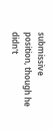submissive position, though he didn't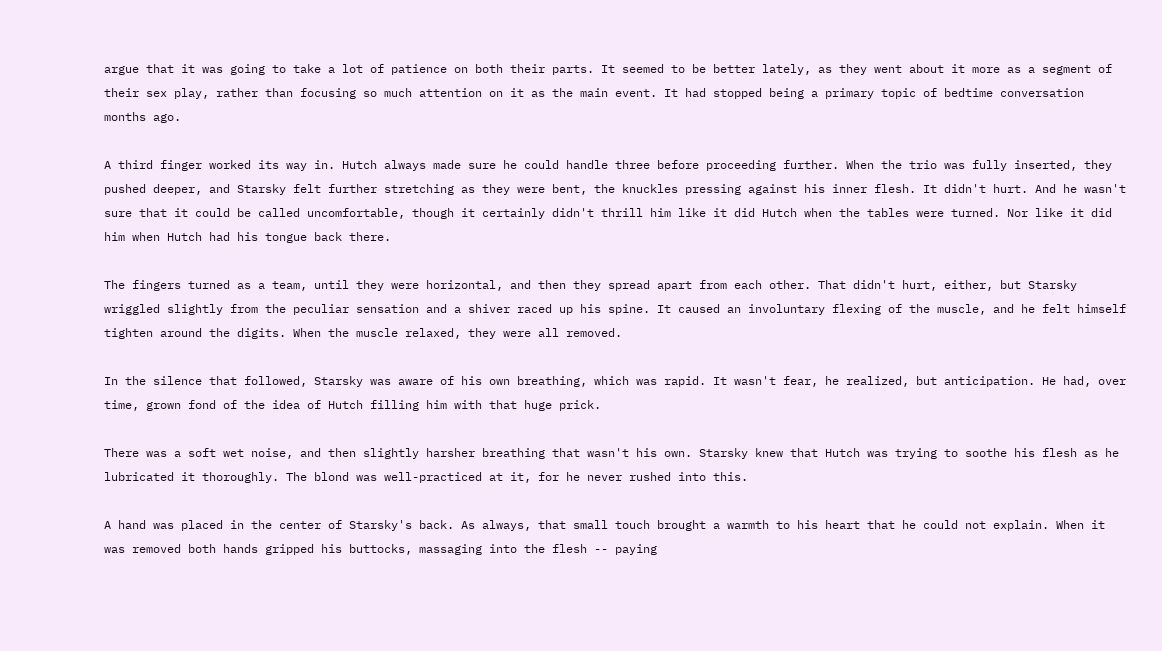argue that it was going to take a lot of patience on both their parts. It seemed to be better lately, as they went about it more as a segment of their sex play, rather than focusing so much attention on it as the main event. It had stopped being a primary topic of bedtime conversation months ago.

A third finger worked its way in. Hutch always made sure he could handle three before proceeding further. When the trio was fully inserted, they pushed deeper, and Starsky felt further stretching as they were bent, the knuckles pressing against his inner flesh. It didn't hurt. And he wasn't sure that it could be called uncomfortable, though it certainly didn't thrill him like it did Hutch when the tables were turned. Nor like it did him when Hutch had his tongue back there.

The fingers turned as a team, until they were horizontal, and then they spread apart from each other. That didn't hurt, either, but Starsky wriggled slightly from the peculiar sensation and a shiver raced up his spine. It caused an involuntary flexing of the muscle, and he felt himself tighten around the digits. When the muscle relaxed, they were all removed.

In the silence that followed, Starsky was aware of his own breathing, which was rapid. It wasn't fear, he realized, but anticipation. He had, over time, grown fond of the idea of Hutch filling him with that huge prick.

There was a soft wet noise, and then slightly harsher breathing that wasn't his own. Starsky knew that Hutch was trying to soothe his flesh as he lubricated it thoroughly. The blond was well-practiced at it, for he never rushed into this.

A hand was placed in the center of Starsky's back. As always, that small touch brought a warmth to his heart that he could not explain. When it was removed both hands gripped his buttocks, massaging into the flesh -- paying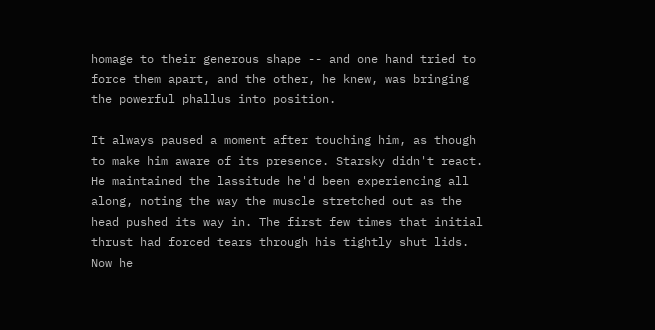homage to their generous shape -- and one hand tried to force them apart, and the other, he knew, was bringing the powerful phallus into position.

It always paused a moment after touching him, as though to make him aware of its presence. Starsky didn't react. He maintained the lassitude he'd been experiencing all along, noting the way the muscle stretched out as the head pushed its way in. The first few times that initial thrust had forced tears through his tightly shut lids. Now he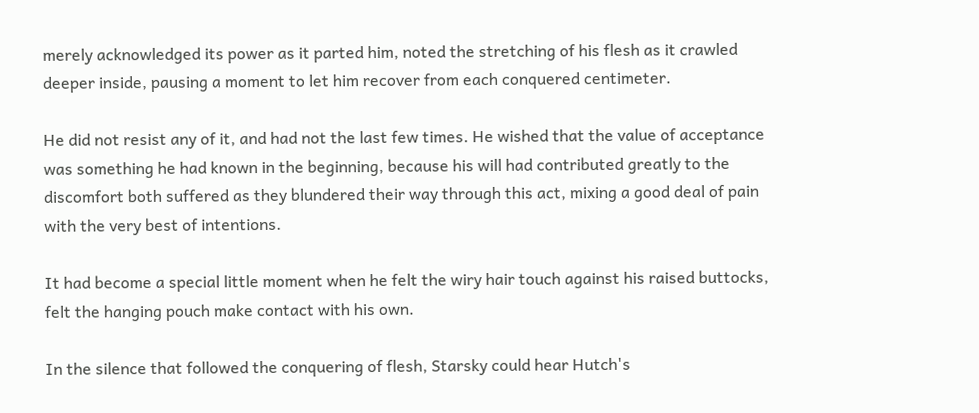merely acknowledged its power as it parted him, noted the stretching of his flesh as it crawled deeper inside, pausing a moment to let him recover from each conquered centimeter.

He did not resist any of it, and had not the last few times. He wished that the value of acceptance was something he had known in the beginning, because his will had contributed greatly to the discomfort both suffered as they blundered their way through this act, mixing a good deal of pain with the very best of intentions.

It had become a special little moment when he felt the wiry hair touch against his raised buttocks, felt the hanging pouch make contact with his own.

In the silence that followed the conquering of flesh, Starsky could hear Hutch's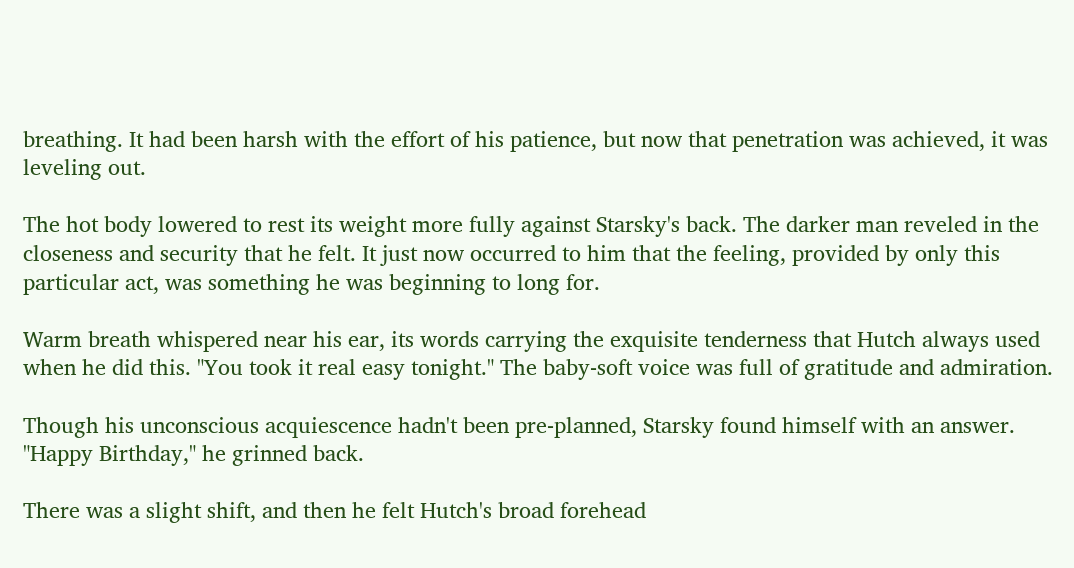breathing. It had been harsh with the effort of his patience, but now that penetration was achieved, it was leveling out.

The hot body lowered to rest its weight more fully against Starsky's back. The darker man reveled in the closeness and security that he felt. It just now occurred to him that the feeling, provided by only this particular act, was something he was beginning to long for.

Warm breath whispered near his ear, its words carrying the exquisite tenderness that Hutch always used when he did this. "You took it real easy tonight." The baby-soft voice was full of gratitude and admiration.

Though his unconscious acquiescence hadn't been pre-planned, Starsky found himself with an answer. "Happy Birthday," he grinned back.

There was a slight shift, and then he felt Hutch's broad forehead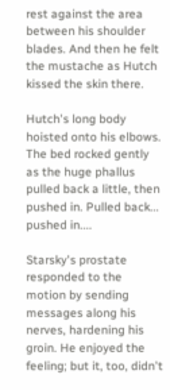rest against the area between his shoulder blades. And then he felt the mustache as Hutch kissed the skin there.

Hutch's long body hoisted onto his elbows. The bed rocked gently as the huge phallus pulled back a little, then pushed in. Pulled back... pushed in....

Starsky's prostate responded to the motion by sending messages along his nerves, hardening his groin. He enjoyed the feeling; but it, too, didn't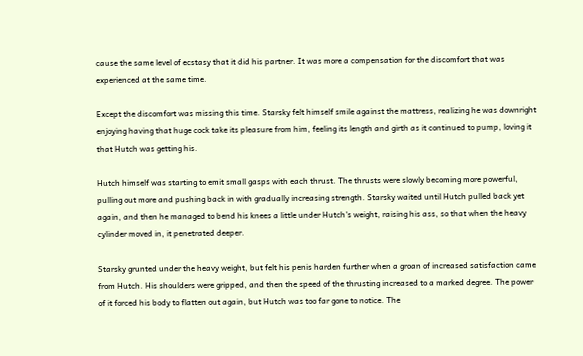cause the same level of ecstasy that it did his partner. It was more a compensation for the discomfort that was experienced at the same time.

Except the discomfort was missing this time. Starsky felt himself smile against the mattress, realizing he was downright enjoying having that huge cock take its pleasure from him, feeling its length and girth as it continued to pump, loving it that Hutch was getting his.

Hutch himself was starting to emit small gasps with each thrust. The thrusts were slowly becoming more powerful, pulling out more and pushing back in with gradually increasing strength. Starsky waited until Hutch pulled back yet again, and then he managed to bend his knees a little under Hutch's weight, raising his ass, so that when the heavy cylinder moved in, it penetrated deeper.

Starsky grunted under the heavy weight, but felt his penis harden further when a groan of increased satisfaction came from Hutch. His shoulders were gripped, and then the speed of the thrusting increased to a marked degree. The power of it forced his body to flatten out again, but Hutch was too far gone to notice. The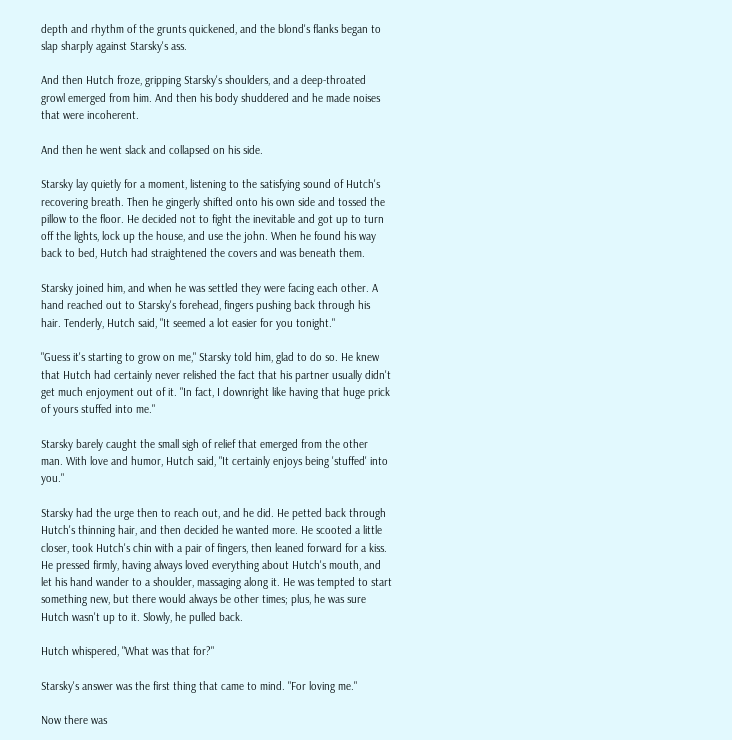depth and rhythm of the grunts quickened, and the blond's flanks began to slap sharply against Starsky's ass.

And then Hutch froze, gripping Starsky's shoulders, and a deep-throated growl emerged from him. And then his body shuddered and he made noises that were incoherent.

And then he went slack and collapsed on his side.

Starsky lay quietly for a moment, listening to the satisfying sound of Hutch's recovering breath. Then he gingerly shifted onto his own side and tossed the pillow to the floor. He decided not to fight the inevitable and got up to turn off the lights, lock up the house, and use the john. When he found his way back to bed, Hutch had straightened the covers and was beneath them.

Starsky joined him, and when he was settled they were facing each other. A hand reached out to Starsky's forehead, fingers pushing back through his hair. Tenderly, Hutch said, "It seemed a lot easier for you tonight."

"Guess it's starting to grow on me," Starsky told him, glad to do so. He knew that Hutch had certainly never relished the fact that his partner usually didn't get much enjoyment out of it. "In fact, I downright like having that huge prick of yours stuffed into me."

Starsky barely caught the small sigh of relief that emerged from the other man. With love and humor, Hutch said, "It certainly enjoys being 'stuffed' into you."

Starsky had the urge then to reach out, and he did. He petted back through Hutch's thinning hair, and then decided he wanted more. He scooted a little closer, took Hutch's chin with a pair of fingers, then leaned forward for a kiss. He pressed firmly, having always loved everything about Hutch's mouth, and let his hand wander to a shoulder, massaging along it. He was tempted to start something new, but there would always be other times; plus, he was sure Hutch wasn't up to it. Slowly, he pulled back.

Hutch whispered, "What was that for?"

Starsky's answer was the first thing that came to mind. "For loving me."

Now there was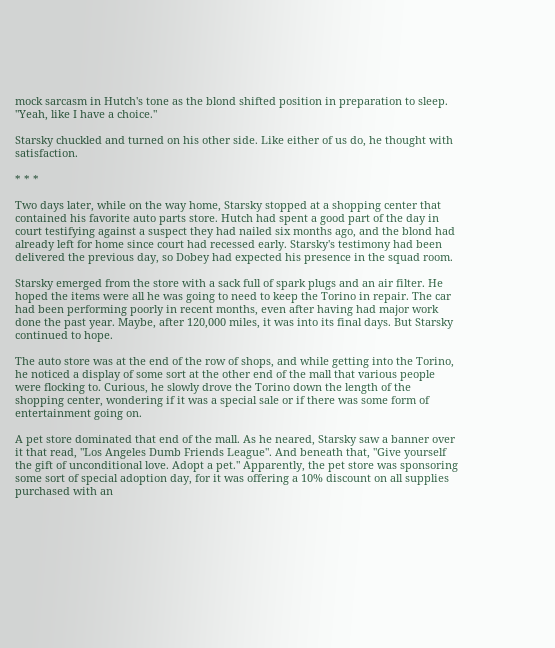mock sarcasm in Hutch's tone as the blond shifted position in preparation to sleep. "Yeah, like I have a choice."

Starsky chuckled and turned on his other side. Like either of us do, he thought with satisfaction.

* * *

Two days later, while on the way home, Starsky stopped at a shopping center that contained his favorite auto parts store. Hutch had spent a good part of the day in court testifying against a suspect they had nailed six months ago, and the blond had already left for home since court had recessed early. Starsky's testimony had been delivered the previous day, so Dobey had expected his presence in the squad room.

Starsky emerged from the store with a sack full of spark plugs and an air filter. He hoped the items were all he was going to need to keep the Torino in repair. The car had been performing poorly in recent months, even after having had major work done the past year. Maybe, after 120,000 miles, it was into its final days. But Starsky continued to hope.

The auto store was at the end of the row of shops, and while getting into the Torino, he noticed a display of some sort at the other end of the mall that various people were flocking to. Curious, he slowly drove the Torino down the length of the shopping center, wondering if it was a special sale or if there was some form of entertainment going on.

A pet store dominated that end of the mall. As he neared, Starsky saw a banner over it that read, "Los Angeles Dumb Friends League". And beneath that, "Give yourself the gift of unconditional love. Adopt a pet." Apparently, the pet store was sponsoring some sort of special adoption day, for it was offering a 10% discount on all supplies purchased with an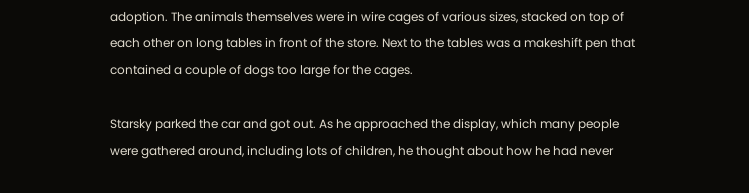adoption. The animals themselves were in wire cages of various sizes, stacked on top of each other on long tables in front of the store. Next to the tables was a makeshift pen that contained a couple of dogs too large for the cages.

Starsky parked the car and got out. As he approached the display, which many people were gathered around, including lots of children, he thought about how he had never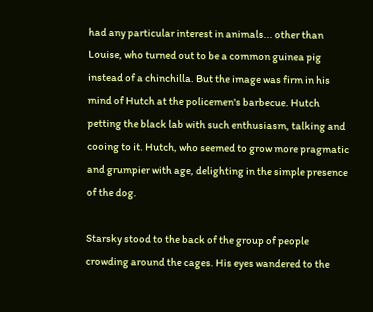had any particular interest in animals... other than Louise, who turned out to be a common guinea pig instead of a chinchilla. But the image was firm in his mind of Hutch at the policemen's barbecue. Hutch petting the black lab with such enthusiasm, talking and cooing to it. Hutch, who seemed to grow more pragmatic and grumpier with age, delighting in the simple presence of the dog.

Starsky stood to the back of the group of people crowding around the cages. His eyes wandered to the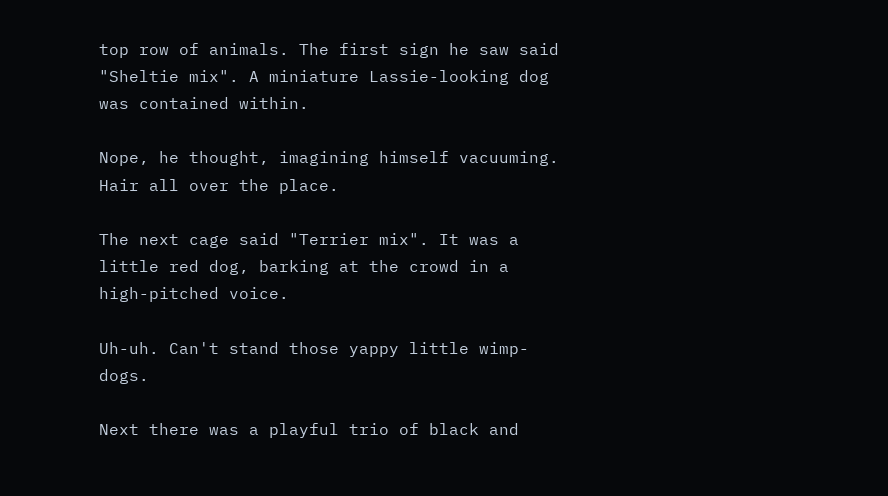top row of animals. The first sign he saw said "Sheltie mix". A miniature Lassie-looking dog was contained within.

Nope, he thought, imagining himself vacuuming. Hair all over the place.

The next cage said "Terrier mix". It was a little red dog, barking at the crowd in a high-pitched voice.

Uh-uh. Can't stand those yappy little wimp-dogs.

Next there was a playful trio of black and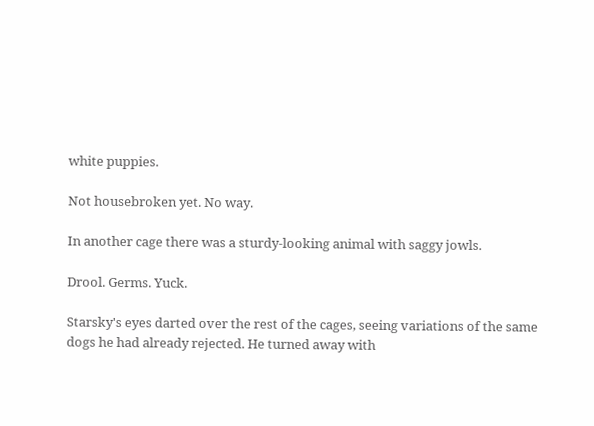white puppies.

Not housebroken yet. No way.

In another cage there was a sturdy-looking animal with saggy jowls.

Drool. Germs. Yuck.

Starsky's eyes darted over the rest of the cages, seeing variations of the same dogs he had already rejected. He turned away with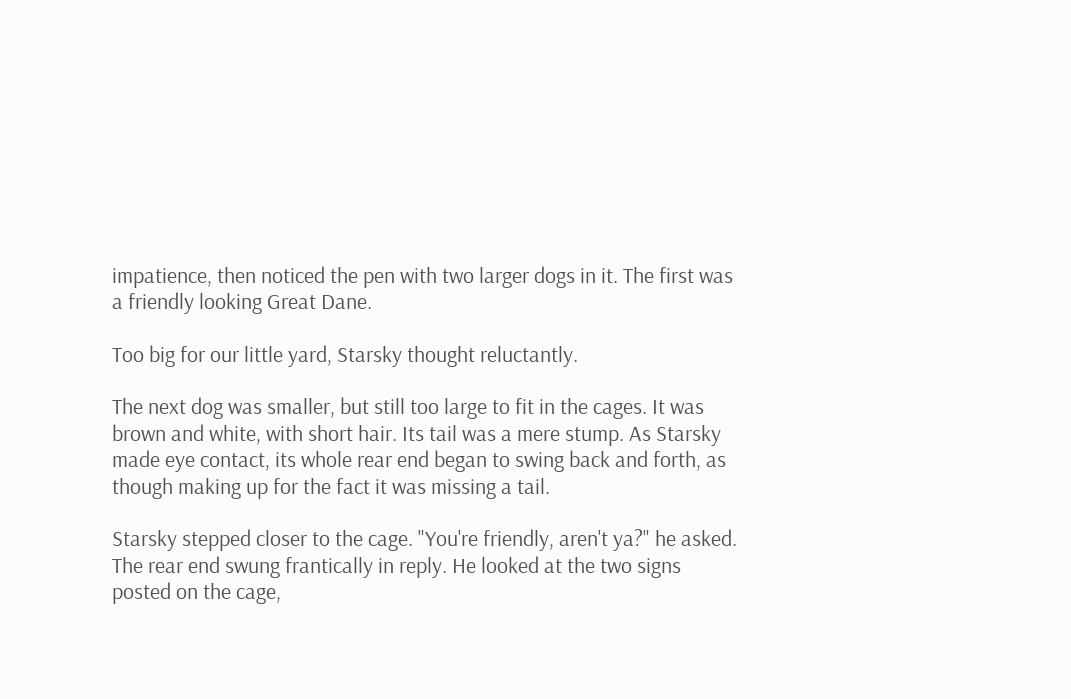impatience, then noticed the pen with two larger dogs in it. The first was a friendly looking Great Dane.

Too big for our little yard, Starsky thought reluctantly.

The next dog was smaller, but still too large to fit in the cages. It was brown and white, with short hair. Its tail was a mere stump. As Starsky made eye contact, its whole rear end began to swing back and forth, as though making up for the fact it was missing a tail.

Starsky stepped closer to the cage. "You're friendly, aren't ya?" he asked. The rear end swung frantically in reply. He looked at the two signs posted on the cage,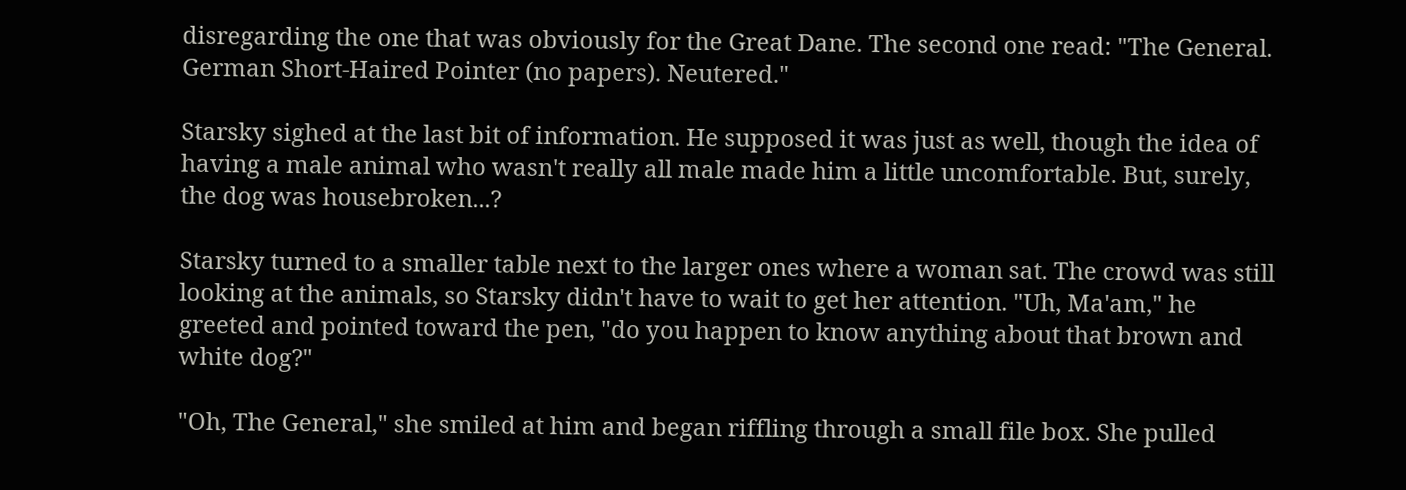disregarding the one that was obviously for the Great Dane. The second one read: "The General. German Short-Haired Pointer (no papers). Neutered."

Starsky sighed at the last bit of information. He supposed it was just as well, though the idea of having a male animal who wasn't really all male made him a little uncomfortable. But, surely, the dog was housebroken...?

Starsky turned to a smaller table next to the larger ones where a woman sat. The crowd was still looking at the animals, so Starsky didn't have to wait to get her attention. "Uh, Ma'am," he greeted and pointed toward the pen, "do you happen to know anything about that brown and white dog?"

"Oh, The General," she smiled at him and began riffling through a small file box. She pulled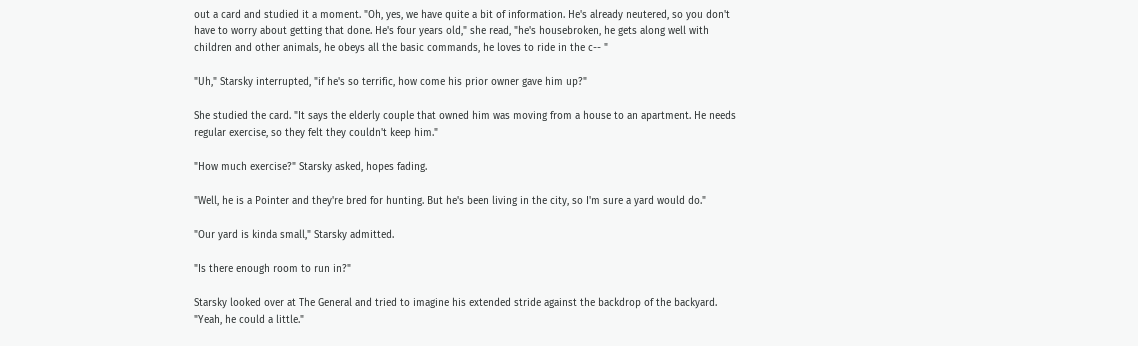out a card and studied it a moment. "Oh, yes, we have quite a bit of information. He's already neutered, so you don't have to worry about getting that done. He's four years old," she read, "he's housebroken, he gets along well with children and other animals, he obeys all the basic commands, he loves to ride in the c-- "

"Uh," Starsky interrupted, "if he's so terrific, how come his prior owner gave him up?"

She studied the card. "It says the elderly couple that owned him was moving from a house to an apartment. He needs regular exercise, so they felt they couldn't keep him."

"How much exercise?" Starsky asked, hopes fading.

"Well, he is a Pointer and they're bred for hunting. But he's been living in the city, so I'm sure a yard would do."

"Our yard is kinda small," Starsky admitted.

"Is there enough room to run in?"

Starsky looked over at The General and tried to imagine his extended stride against the backdrop of the backyard. "Yeah, he could a little."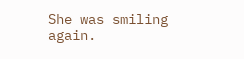She was smiling again.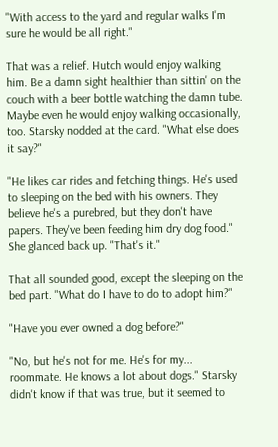"With access to the yard and regular walks I'm sure he would be all right."

That was a relief. Hutch would enjoy walking him. Be a damn sight healthier than sittin' on the couch with a beer bottle watching the damn tube. Maybe even he would enjoy walking occasionally, too. Starsky nodded at the card. "What else does it say?"

"He likes car rides and fetching things. He's used to sleeping on the bed with his owners. They believe he's a purebred, but they don't have papers. They've been feeding him dry dog food." She glanced back up. "That's it."

That all sounded good, except the sleeping on the bed part. "What do I have to do to adopt him?"

"Have you ever owned a dog before?"

"No, but he's not for me. He's for my... roommate. He knows a lot about dogs." Starsky didn't know if that was true, but it seemed to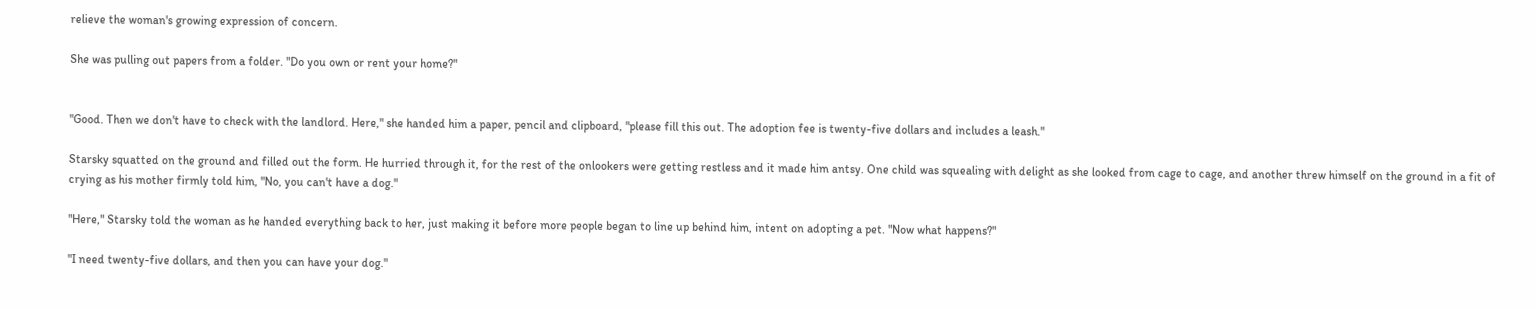relieve the woman's growing expression of concern.

She was pulling out papers from a folder. "Do you own or rent your home?"


"Good. Then we don't have to check with the landlord. Here," she handed him a paper, pencil and clipboard, "please fill this out. The adoption fee is twenty-five dollars and includes a leash."

Starsky squatted on the ground and filled out the form. He hurried through it, for the rest of the onlookers were getting restless and it made him antsy. One child was squealing with delight as she looked from cage to cage, and another threw himself on the ground in a fit of crying as his mother firmly told him, "No, you can't have a dog."

"Here," Starsky told the woman as he handed everything back to her, just making it before more people began to line up behind him, intent on adopting a pet. "Now what happens?"

"I need twenty-five dollars, and then you can have your dog."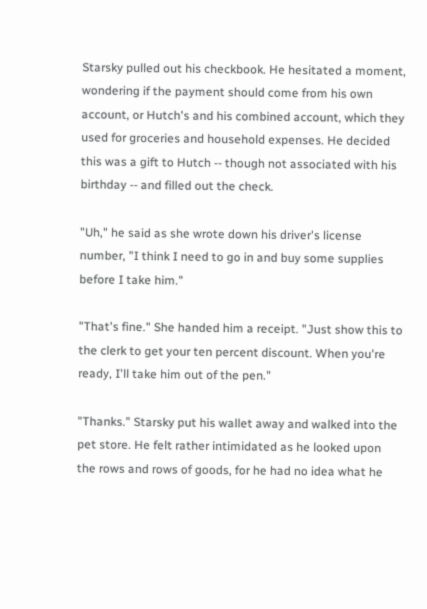Starsky pulled out his checkbook. He hesitated a moment, wondering if the payment should come from his own account, or Hutch's and his combined account, which they used for groceries and household expenses. He decided this was a gift to Hutch -- though not associated with his birthday -- and filled out the check.

"Uh," he said as she wrote down his driver's license number, "I think I need to go in and buy some supplies before I take him."

"That's fine." She handed him a receipt. "Just show this to the clerk to get your ten percent discount. When you're ready, I'll take him out of the pen."

"Thanks." Starsky put his wallet away and walked into the pet store. He felt rather intimidated as he looked upon the rows and rows of goods, for he had no idea what he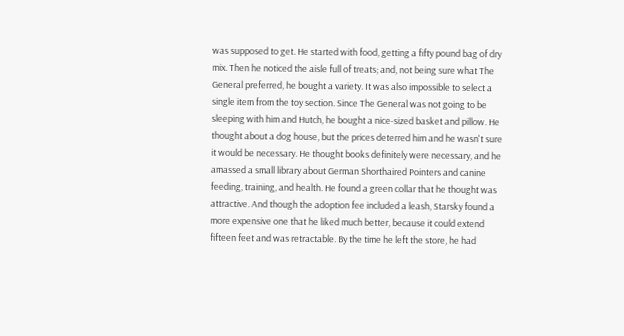was supposed to get. He started with food, getting a fifty pound bag of dry mix. Then he noticed the aisle full of treats; and, not being sure what The General preferred, he bought a variety. It was also impossible to select a single item from the toy section. Since The General was not going to be sleeping with him and Hutch, he bought a nice-sized basket and pillow. He thought about a dog house, but the prices deterred him and he wasn't sure it would be necessary. He thought books definitely were necessary, and he amassed a small library about German Shorthaired Pointers and canine feeding, training, and health. He found a green collar that he thought was attractive. And though the adoption fee included a leash, Starsky found a more expensive one that he liked much better, because it could extend fifteen feet and was retractable. By the time he left the store, he had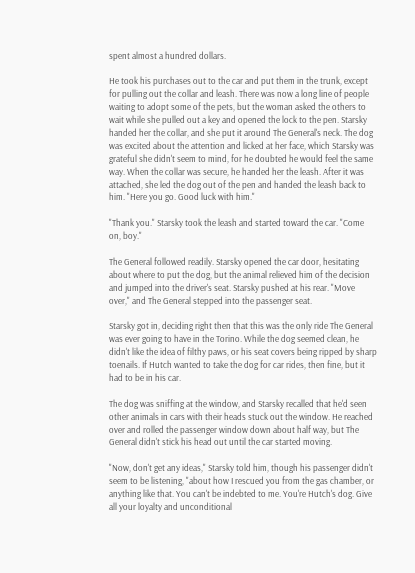spent almost a hundred dollars.

He took his purchases out to the car and put them in the trunk, except for pulling out the collar and leash. There was now a long line of people waiting to adopt some of the pets, but the woman asked the others to wait while she pulled out a key and opened the lock to the pen. Starsky handed her the collar, and she put it around The General's neck. The dog was excited about the attention and licked at her face, which Starsky was grateful she didn't seem to mind, for he doubted he would feel the same way. When the collar was secure, he handed her the leash. After it was attached, she led the dog out of the pen and handed the leash back to him. "Here you go. Good luck with him."

"Thank you." Starsky took the leash and started toward the car. "Come on, boy."

The General followed readily. Starsky opened the car door, hesitating about where to put the dog, but the animal relieved him of the decision and jumped into the driver's seat. Starsky pushed at his rear. "Move over," and The General stepped into the passenger seat.

Starsky got in, deciding right then that this was the only ride The General was ever going to have in the Torino. While the dog seemed clean, he didn't like the idea of filthy paws, or his seat covers being ripped by sharp toenails. If Hutch wanted to take the dog for car rides, then fine, but it had to be in his car.

The dog was sniffing at the window, and Starsky recalled that he'd seen other animals in cars with their heads stuck out the window. He reached over and rolled the passenger window down about half way, but The General didn't stick his head out until the car started moving.

"Now, don't get any ideas," Starsky told him, though his passenger didn't seem to be listening, "about how I rescued you from the gas chamber, or anything like that. You can't be indebted to me. You're Hutch's dog. Give all your loyalty and unconditional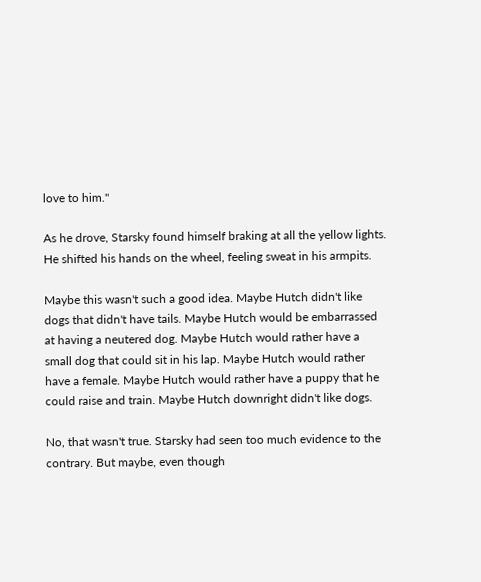love to him."

As he drove, Starsky found himself braking at all the yellow lights. He shifted his hands on the wheel, feeling sweat in his armpits.

Maybe this wasn't such a good idea. Maybe Hutch didn't like dogs that didn't have tails. Maybe Hutch would be embarrassed at having a neutered dog. Maybe Hutch would rather have a small dog that could sit in his lap. Maybe Hutch would rather have a female. Maybe Hutch would rather have a puppy that he could raise and train. Maybe Hutch downright didn't like dogs.

No, that wasn't true. Starsky had seen too much evidence to the contrary. But maybe, even though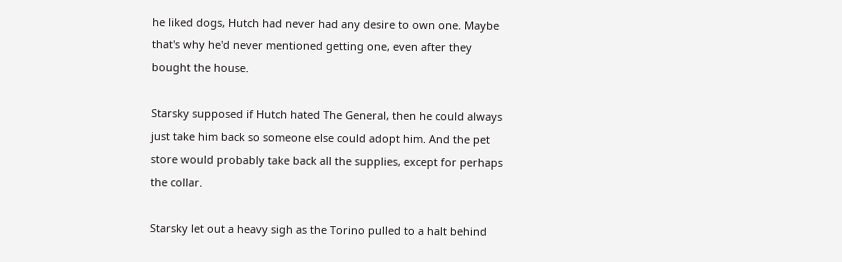he liked dogs, Hutch had never had any desire to own one. Maybe that's why he'd never mentioned getting one, even after they bought the house.

Starsky supposed if Hutch hated The General, then he could always just take him back so someone else could adopt him. And the pet store would probably take back all the supplies, except for perhaps the collar.

Starsky let out a heavy sigh as the Torino pulled to a halt behind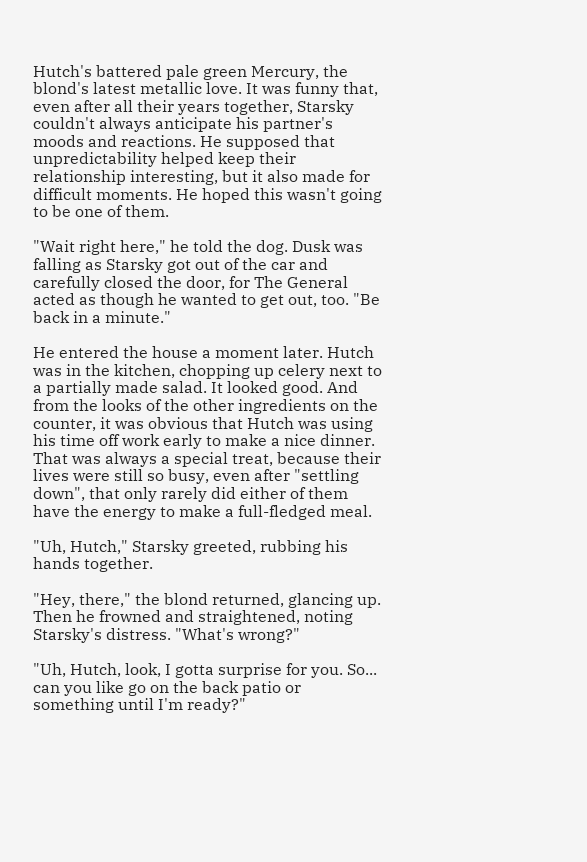Hutch's battered pale green Mercury, the blond's latest metallic love. It was funny that, even after all their years together, Starsky couldn't always anticipate his partner's moods and reactions. He supposed that unpredictability helped keep their relationship interesting, but it also made for difficult moments. He hoped this wasn't going to be one of them.

"Wait right here," he told the dog. Dusk was falling as Starsky got out of the car and carefully closed the door, for The General acted as though he wanted to get out, too. "Be back in a minute."

He entered the house a moment later. Hutch was in the kitchen, chopping up celery next to a partially made salad. It looked good. And from the looks of the other ingredients on the counter, it was obvious that Hutch was using his time off work early to make a nice dinner. That was always a special treat, because their lives were still so busy, even after "settling down", that only rarely did either of them have the energy to make a full-fledged meal.

"Uh, Hutch," Starsky greeted, rubbing his hands together.

"Hey, there," the blond returned, glancing up. Then he frowned and straightened, noting Starsky's distress. "What's wrong?"

"Uh, Hutch, look, I gotta surprise for you. So... can you like go on the back patio or something until I'm ready?"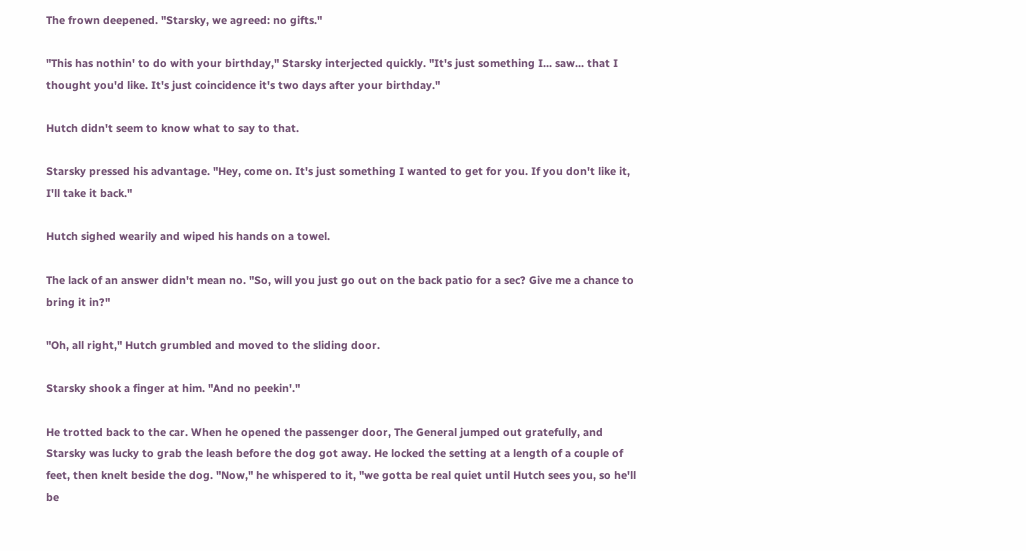The frown deepened. "Starsky, we agreed: no gifts."

"This has nothin' to do with your birthday," Starsky interjected quickly. "It's just something I... saw... that I thought you'd like. It's just coincidence it's two days after your birthday."

Hutch didn't seem to know what to say to that.

Starsky pressed his advantage. "Hey, come on. It's just something I wanted to get for you. If you don't like it, I'll take it back."

Hutch sighed wearily and wiped his hands on a towel.

The lack of an answer didn't mean no. "So, will you just go out on the back patio for a sec? Give me a chance to bring it in?"

"Oh, all right," Hutch grumbled and moved to the sliding door.

Starsky shook a finger at him. "And no peekin'."

He trotted back to the car. When he opened the passenger door, The General jumped out gratefully, and Starsky was lucky to grab the leash before the dog got away. He locked the setting at a length of a couple of feet, then knelt beside the dog. "Now," he whispered to it, "we gotta be real quiet until Hutch sees you, so he'll be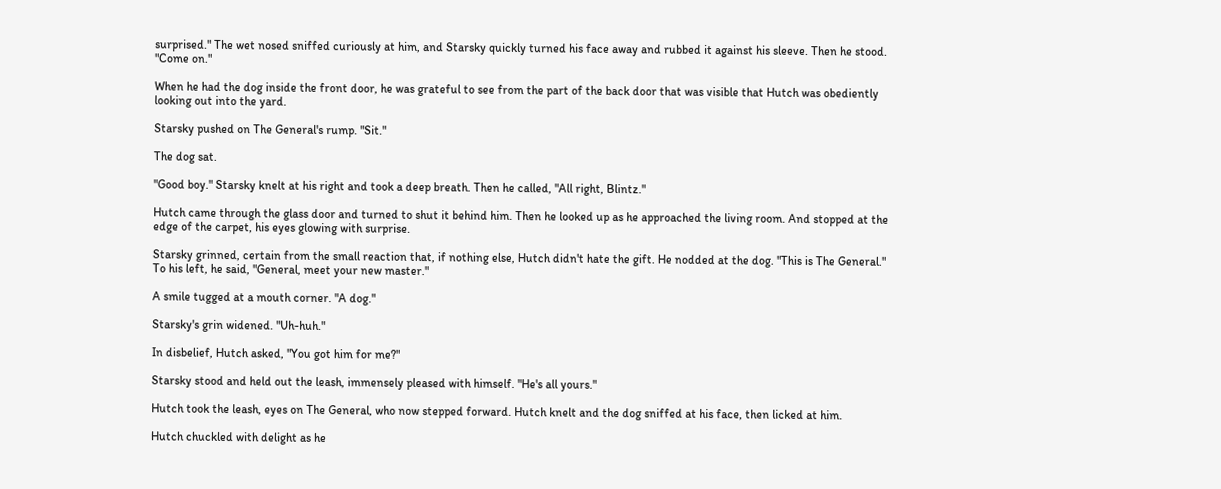surprised." The wet nosed sniffed curiously at him, and Starsky quickly turned his face away and rubbed it against his sleeve. Then he stood. "Come on."

When he had the dog inside the front door, he was grateful to see from the part of the back door that was visible that Hutch was obediently looking out into the yard.

Starsky pushed on The General's rump. "Sit."

The dog sat.

"Good boy." Starsky knelt at his right and took a deep breath. Then he called, "All right, Blintz."

Hutch came through the glass door and turned to shut it behind him. Then he looked up as he approached the living room. And stopped at the edge of the carpet, his eyes glowing with surprise.

Starsky grinned, certain from the small reaction that, if nothing else, Hutch didn't hate the gift. He nodded at the dog. "This is The General." To his left, he said, "General, meet your new master."

A smile tugged at a mouth corner. "A dog."

Starsky's grin widened. "Uh-huh."

In disbelief, Hutch asked, "You got him for me?"

Starsky stood and held out the leash, immensely pleased with himself. "He's all yours."

Hutch took the leash, eyes on The General, who now stepped forward. Hutch knelt and the dog sniffed at his face, then licked at him.

Hutch chuckled with delight as he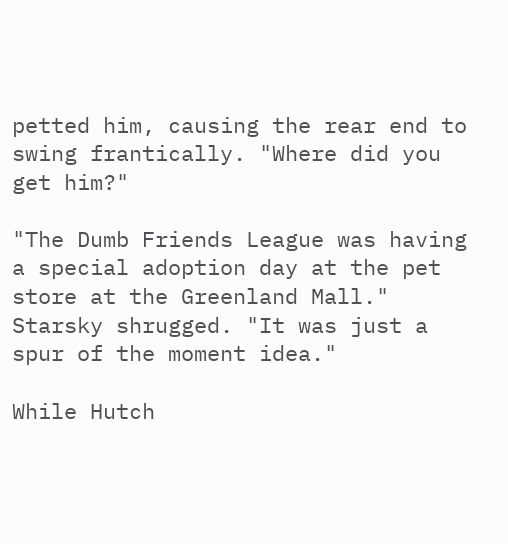petted him, causing the rear end to swing frantically. "Where did you get him?"

"The Dumb Friends League was having a special adoption day at the pet store at the Greenland Mall." Starsky shrugged. "It was just a spur of the moment idea."

While Hutch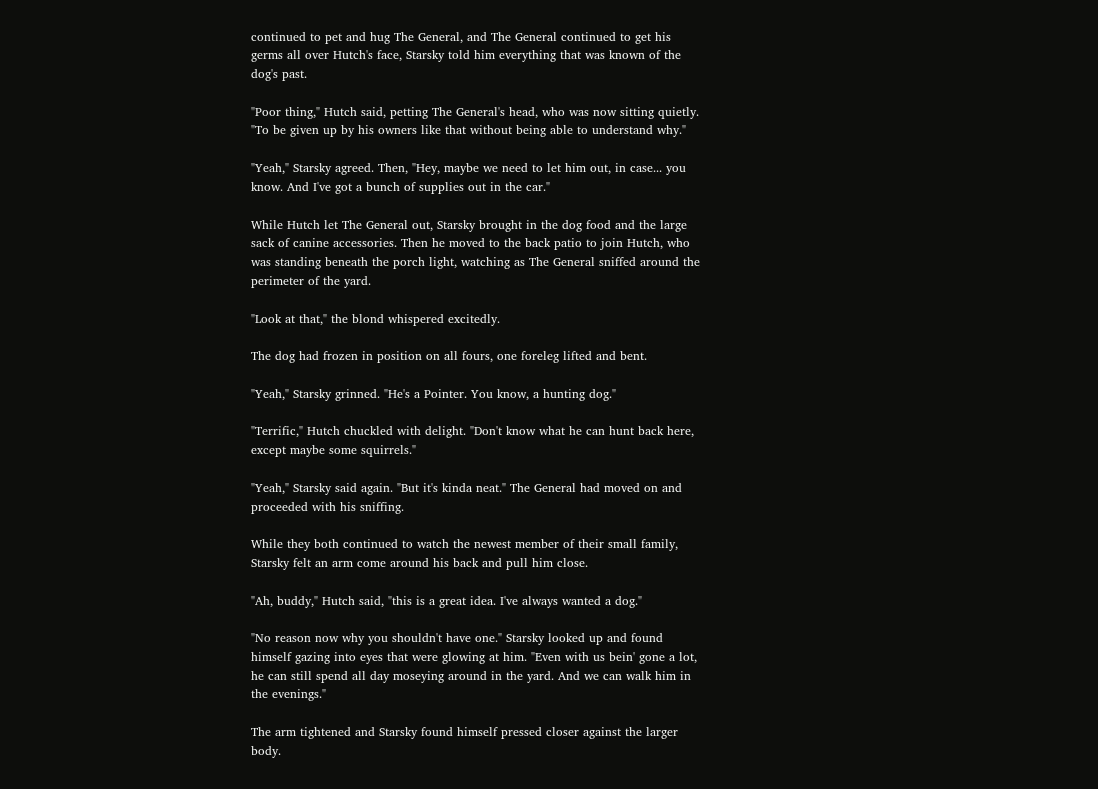continued to pet and hug The General, and The General continued to get his germs all over Hutch's face, Starsky told him everything that was known of the dog's past.

"Poor thing," Hutch said, petting The General's head, who was now sitting quietly. "To be given up by his owners like that without being able to understand why."

"Yeah," Starsky agreed. Then, "Hey, maybe we need to let him out, in case... you know. And I've got a bunch of supplies out in the car."

While Hutch let The General out, Starsky brought in the dog food and the large sack of canine accessories. Then he moved to the back patio to join Hutch, who was standing beneath the porch light, watching as The General sniffed around the perimeter of the yard.

"Look at that," the blond whispered excitedly.

The dog had frozen in position on all fours, one foreleg lifted and bent.

"Yeah," Starsky grinned. "He's a Pointer. You know, a hunting dog."

"Terrific," Hutch chuckled with delight. "Don't know what he can hunt back here, except maybe some squirrels."

"Yeah," Starsky said again. "But it's kinda neat." The General had moved on and proceeded with his sniffing.

While they both continued to watch the newest member of their small family, Starsky felt an arm come around his back and pull him close.

"Ah, buddy," Hutch said, "this is a great idea. I've always wanted a dog."

"No reason now why you shouldn't have one." Starsky looked up and found himself gazing into eyes that were glowing at him. "Even with us bein' gone a lot, he can still spend all day moseying around in the yard. And we can walk him in the evenings."

The arm tightened and Starsky found himself pressed closer against the larger body.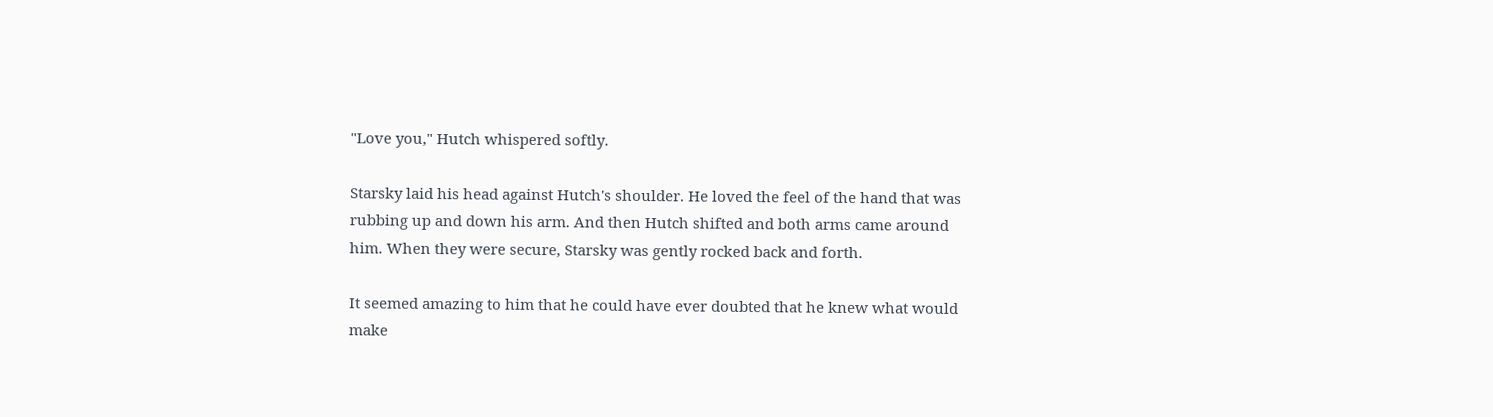"Love you," Hutch whispered softly.

Starsky laid his head against Hutch's shoulder. He loved the feel of the hand that was rubbing up and down his arm. And then Hutch shifted and both arms came around him. When they were secure, Starsky was gently rocked back and forth.

It seemed amazing to him that he could have ever doubted that he knew what would make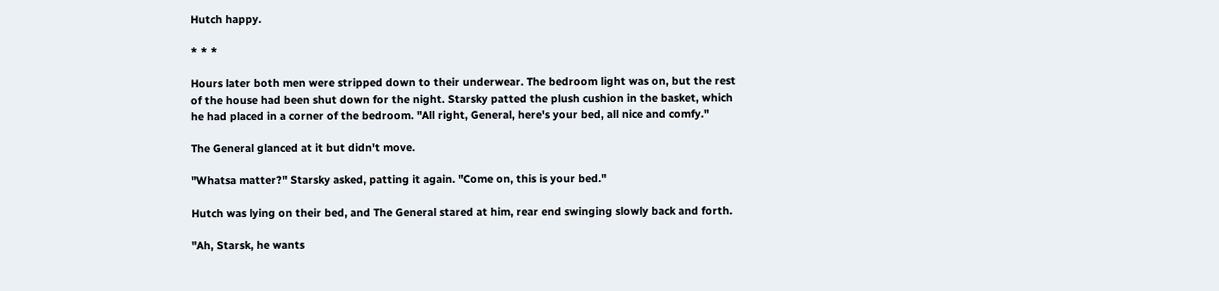Hutch happy.

* * *

Hours later both men were stripped down to their underwear. The bedroom light was on, but the rest of the house had been shut down for the night. Starsky patted the plush cushion in the basket, which he had placed in a corner of the bedroom. "All right, General, here's your bed, all nice and comfy."

The General glanced at it but didn't move.

"Whatsa matter?" Starsky asked, patting it again. "Come on, this is your bed."

Hutch was lying on their bed, and The General stared at him, rear end swinging slowly back and forth.

"Ah, Starsk, he wants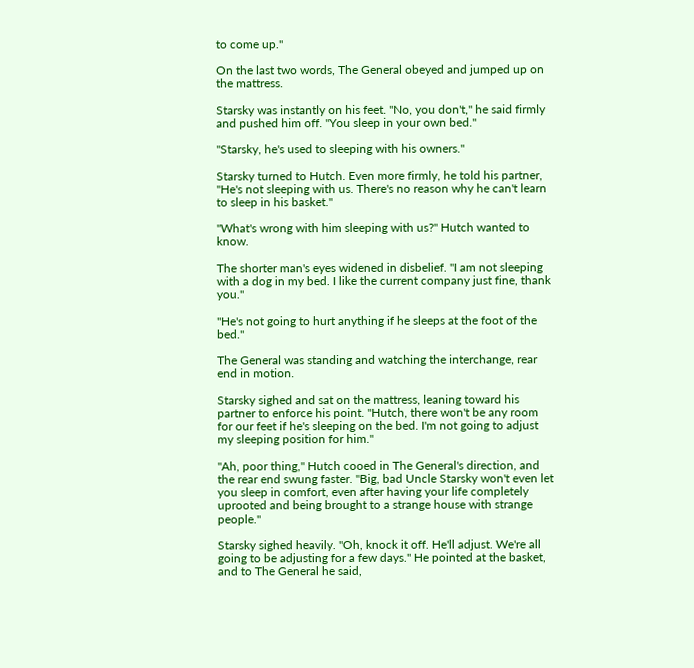to come up."

On the last two words, The General obeyed and jumped up on the mattress.

Starsky was instantly on his feet. "No, you don't," he said firmly and pushed him off. "You sleep in your own bed."

"Starsky, he's used to sleeping with his owners."

Starsky turned to Hutch. Even more firmly, he told his partner, "He's not sleeping with us. There's no reason why he can't learn to sleep in his basket."

"What's wrong with him sleeping with us?" Hutch wanted to know.

The shorter man's eyes widened in disbelief. "I am not sleeping with a dog in my bed. I like the current company just fine, thank you."

"He's not going to hurt anything if he sleeps at the foot of the bed."

The General was standing and watching the interchange, rear end in motion.

Starsky sighed and sat on the mattress, leaning toward his partner to enforce his point. "Hutch, there won't be any room for our feet if he's sleeping on the bed. I'm not going to adjust my sleeping position for him."

"Ah, poor thing," Hutch cooed in The General's direction, and the rear end swung faster. "Big, bad Uncle Starsky won't even let you sleep in comfort, even after having your life completely uprooted and being brought to a strange house with strange people."

Starsky sighed heavily. "Oh, knock it off. He'll adjust. We're all going to be adjusting for a few days." He pointed at the basket, and to The General he said,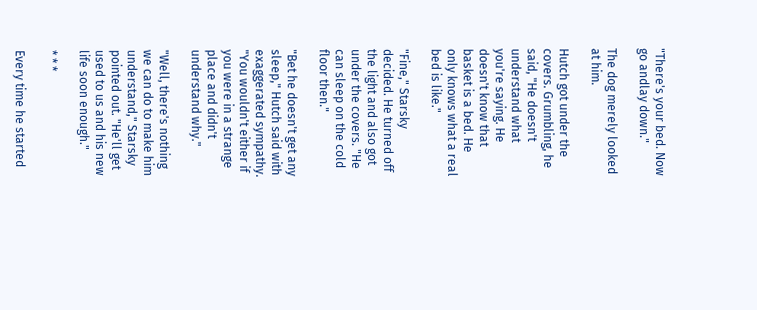"There's your bed. Now go andlay down."

The dog merely looked at him.

Hutch got under the covers. Grumbling, he said, "He doesn't understand what you're saying. He doesn't know that basket is a bed. He only knows what a real bed is like."

"Fine," Starsky decided. He turned off the light and also got under the covers. "He can sleep on the cold floor then."

"Bet he doesn't get any sleep," Hutch said with exaggerated sympathy. "You wouldn't either if you were in a strange place and didn't understand why."

"Well, there's nothing we can do to make him understand," Starsky pointed out. "He'll get used to us and his new life soon enough."

* * *

Every time he started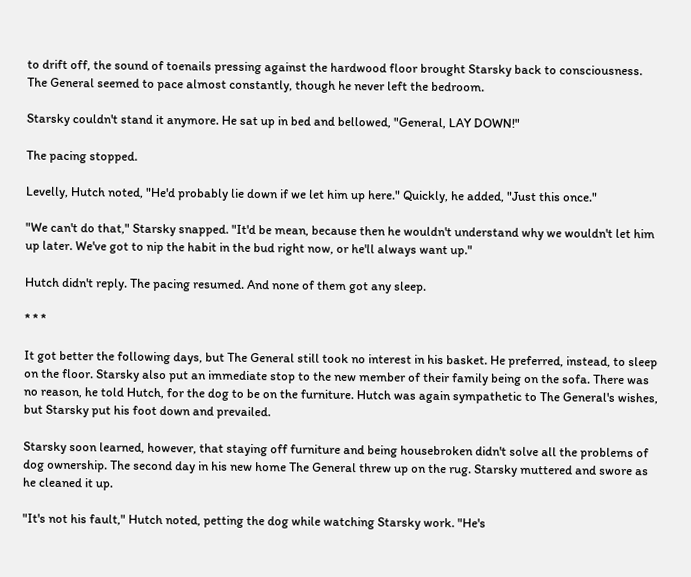to drift off, the sound of toenails pressing against the hardwood floor brought Starsky back to consciousness. The General seemed to pace almost constantly, though he never left the bedroom.

Starsky couldn't stand it anymore. He sat up in bed and bellowed, "General, LAY DOWN!"

The pacing stopped.

Levelly, Hutch noted, "He'd probably lie down if we let him up here." Quickly, he added, "Just this once."

"We can't do that," Starsky snapped. "It'd be mean, because then he wouldn't understand why we wouldn't let him up later. We've got to nip the habit in the bud right now, or he'll always want up."

Hutch didn't reply. The pacing resumed. And none of them got any sleep.

* * *

It got better the following days, but The General still took no interest in his basket. He preferred, instead, to sleep on the floor. Starsky also put an immediate stop to the new member of their family being on the sofa. There was no reason, he told Hutch, for the dog to be on the furniture. Hutch was again sympathetic to The General's wishes, but Starsky put his foot down and prevailed.

Starsky soon learned, however, that staying off furniture and being housebroken didn't solve all the problems of dog ownership. The second day in his new home The General threw up on the rug. Starsky muttered and swore as he cleaned it up.

"It's not his fault," Hutch noted, petting the dog while watching Starsky work. "He's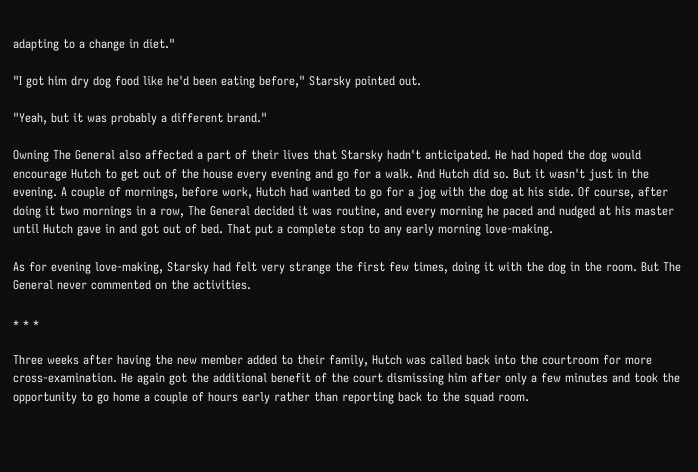adapting to a change in diet."

"I got him dry dog food like he'd been eating before," Starsky pointed out.

"Yeah, but it was probably a different brand."

Owning The General also affected a part of their lives that Starsky hadn't anticipated. He had hoped the dog would encourage Hutch to get out of the house every evening and go for a walk. And Hutch did so. But it wasn't just in the evening. A couple of mornings, before work, Hutch had wanted to go for a jog with the dog at his side. Of course, after doing it two mornings in a row, The General decided it was routine, and every morning he paced and nudged at his master until Hutch gave in and got out of bed. That put a complete stop to any early morning love-making.

As for evening love-making, Starsky had felt very strange the first few times, doing it with the dog in the room. But The General never commented on the activities.

* * *

Three weeks after having the new member added to their family, Hutch was called back into the courtroom for more cross-examination. He again got the additional benefit of the court dismissing him after only a few minutes and took the opportunity to go home a couple of hours early rather than reporting back to the squad room.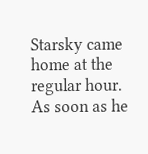Starsky came home at the regular hour. As soon as he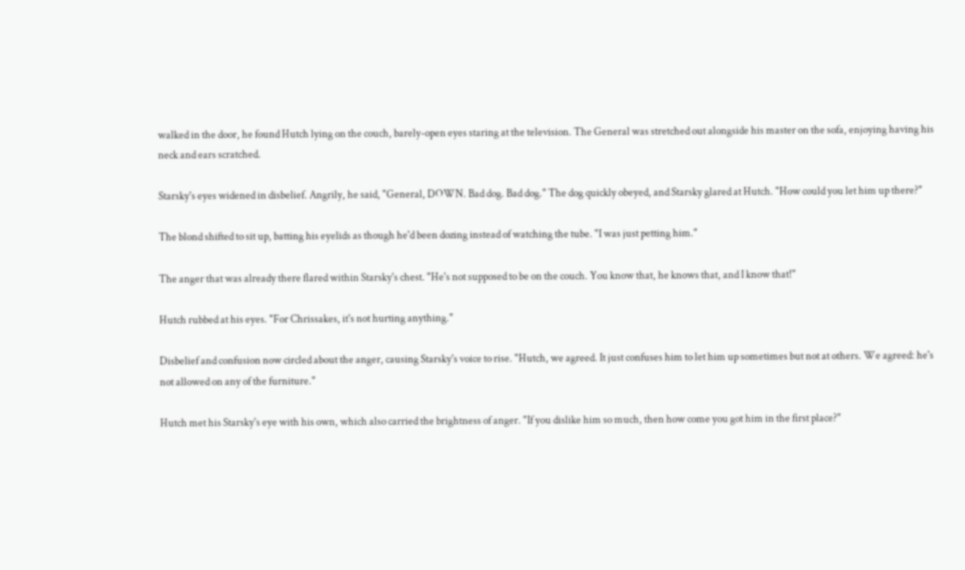walked in the door, he found Hutch lying on the couch, barely-open eyes staring at the television. The General was stretched out alongside his master on the sofa, enjoying having his neck and ears scratched.

Starsky's eyes widened in disbelief. Angrily, he said, "General, DOWN. Bad dog. Bad dog." The dog quickly obeyed, and Starsky glared at Hutch. "How could you let him up there?"

The blond shifted to sit up, batting his eyelids as though he'd been dozing instead of watching the tube. "I was just petting him."

The anger that was already there flared within Starsky's chest. "He's not supposed to be on the couch. You know that, he knows that, and I know that!"

Hutch rubbed at his eyes. "For Chrissakes, it's not hurting anything."

Disbelief and confusion now circled about the anger, causing Starsky's voice to rise. "Hutch, we agreed. It just confuses him to let him up sometimes but not at others. We agreed: he's not allowed on any of the furniture."

Hutch met his Starsky's eye with his own, which also carried the brightness of anger. "If you dislike him so much, then how come you got him in the first place?"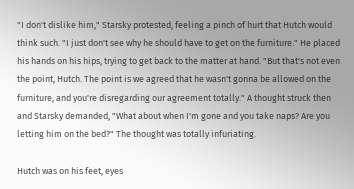"I don't dislike him," Starsky protested, feeling a pinch of hurt that Hutch would think such. "I just don't see why he should have to get on the furniture." He placed his hands on his hips, trying to get back to the matter at hand. "But that's not even the point, Hutch. The point is we agreed that he wasn't gonna be allowed on the furniture, and you're disregarding our agreement totally." A thought struck then and Starsky demanded, "What about when I'm gone and you take naps? Are you letting him on the bed?" The thought was totally infuriating.

Hutch was on his feet, eyes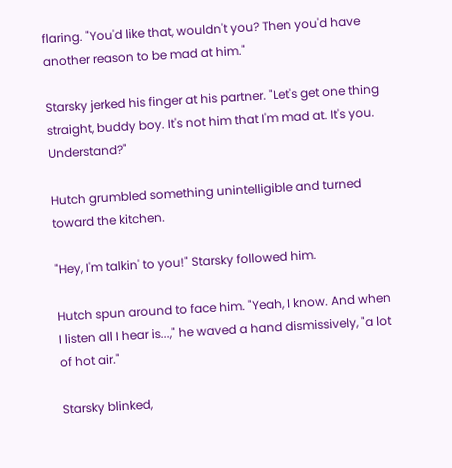flaring. "You'd like that, wouldn't you? Then you'd have another reason to be mad at him."

Starsky jerked his finger at his partner. "Let's get one thing straight, buddy boy. It's not him that I'm mad at. It's you. Understand?"

Hutch grumbled something unintelligible and turned toward the kitchen.

"Hey, I'm talkin' to you!" Starsky followed him.

Hutch spun around to face him. "Yeah, I know. And when I listen all I hear is...," he waved a hand dismissively, "a lot of hot air."

Starsky blinked,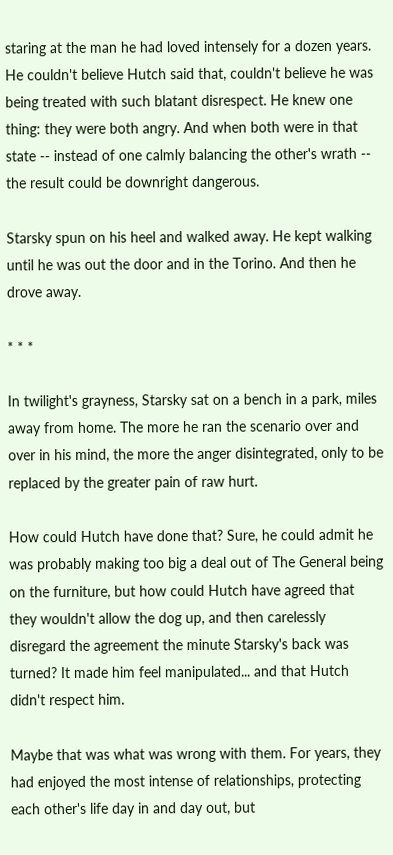staring at the man he had loved intensely for a dozen years. He couldn't believe Hutch said that, couldn't believe he was being treated with such blatant disrespect. He knew one thing: they were both angry. And when both were in that state -- instead of one calmly balancing the other's wrath -- the result could be downright dangerous.

Starsky spun on his heel and walked away. He kept walking until he was out the door and in the Torino. And then he drove away.

* * *

In twilight's grayness, Starsky sat on a bench in a park, miles away from home. The more he ran the scenario over and over in his mind, the more the anger disintegrated, only to be replaced by the greater pain of raw hurt.

How could Hutch have done that? Sure, he could admit he was probably making too big a deal out of The General being on the furniture, but how could Hutch have agreed that they wouldn't allow the dog up, and then carelessly disregard the agreement the minute Starsky's back was turned? It made him feel manipulated... and that Hutch didn't respect him.

Maybe that was what was wrong with them. For years, they had enjoyed the most intense of relationships, protecting each other's life day in and day out, but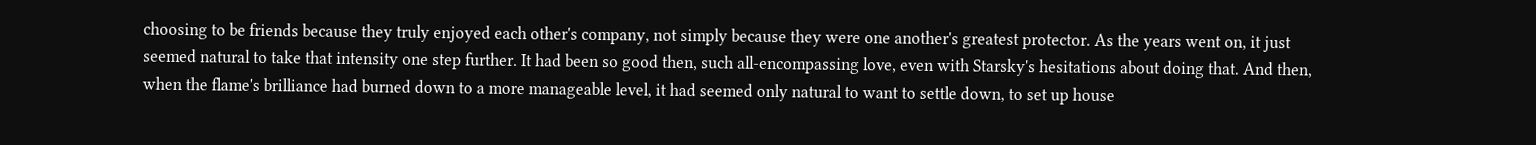choosing to be friends because they truly enjoyed each other's company, not simply because they were one another's greatest protector. As the years went on, it just seemed natural to take that intensity one step further. It had been so good then, such all-encompassing love, even with Starsky's hesitations about doing that. And then, when the flame's brilliance had burned down to a more manageable level, it had seemed only natural to want to settle down, to set up house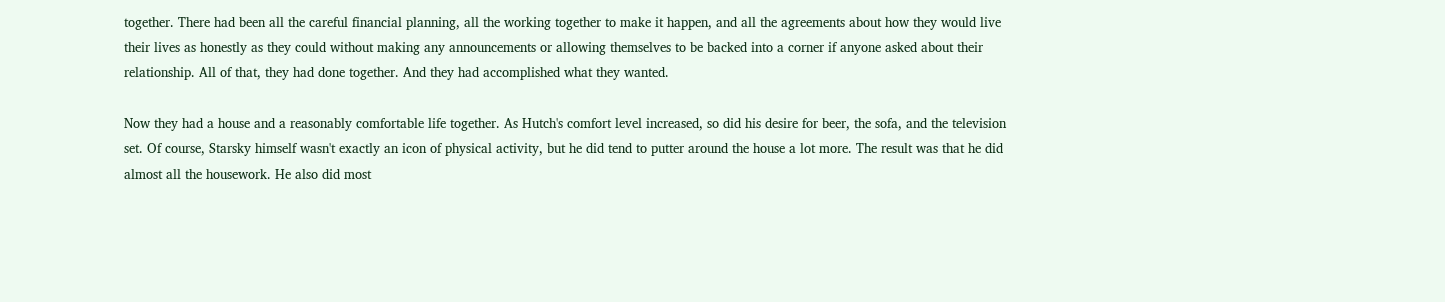together. There had been all the careful financial planning, all the working together to make it happen, and all the agreements about how they would live their lives as honestly as they could without making any announcements or allowing themselves to be backed into a corner if anyone asked about their relationship. All of that, they had done together. And they had accomplished what they wanted.

Now they had a house and a reasonably comfortable life together. As Hutch's comfort level increased, so did his desire for beer, the sofa, and the television set. Of course, Starsky himself wasn't exactly an icon of physical activity, but he did tend to putter around the house a lot more. The result was that he did almost all the housework. He also did most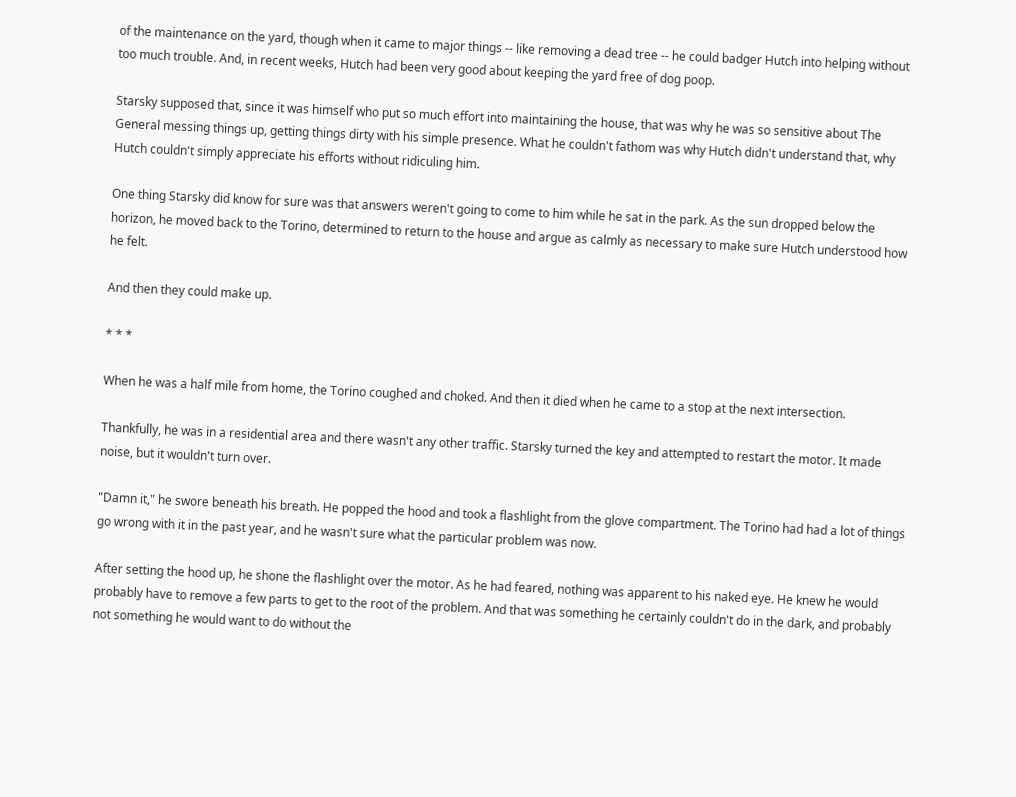of the maintenance on the yard, though when it came to major things -- like removing a dead tree -- he could badger Hutch into helping without too much trouble. And, in recent weeks, Hutch had been very good about keeping the yard free of dog poop.

Starsky supposed that, since it was himself who put so much effort into maintaining the house, that was why he was so sensitive about The General messing things up, getting things dirty with his simple presence. What he couldn't fathom was why Hutch didn't understand that, why Hutch couldn't simply appreciate his efforts without ridiculing him.

One thing Starsky did know for sure was that answers weren't going to come to him while he sat in the park. As the sun dropped below the horizon, he moved back to the Torino, determined to return to the house and argue as calmly as necessary to make sure Hutch understood how he felt.

And then they could make up.

* * *

When he was a half mile from home, the Torino coughed and choked. And then it died when he came to a stop at the next intersection.

Thankfully, he was in a residential area and there wasn't any other traffic. Starsky turned the key and attempted to restart the motor. It made noise, but it wouldn't turn over.

"Damn it," he swore beneath his breath. He popped the hood and took a flashlight from the glove compartment. The Torino had had a lot of things go wrong with it in the past year, and he wasn't sure what the particular problem was now.

After setting the hood up, he shone the flashlight over the motor. As he had feared, nothing was apparent to his naked eye. He knew he would probably have to remove a few parts to get to the root of the problem. And that was something he certainly couldn't do in the dark, and probably not something he would want to do without the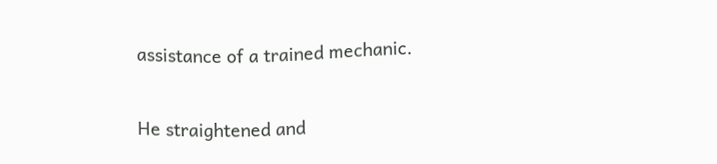assistance of a trained mechanic.

He straightened and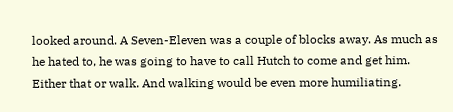looked around. A Seven-Eleven was a couple of blocks away. As much as he hated to, he was going to have to call Hutch to come and get him. Either that or walk. And walking would be even more humiliating.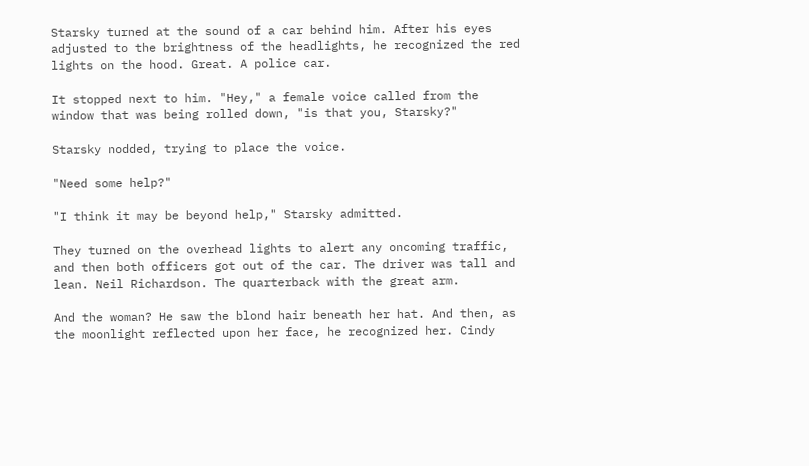Starsky turned at the sound of a car behind him. After his eyes adjusted to the brightness of the headlights, he recognized the red lights on the hood. Great. A police car.

It stopped next to him. "Hey," a female voice called from the window that was being rolled down, "is that you, Starsky?"

Starsky nodded, trying to place the voice.

"Need some help?"

"I think it may be beyond help," Starsky admitted.

They turned on the overhead lights to alert any oncoming traffic, and then both officers got out of the car. The driver was tall and lean. Neil Richardson. The quarterback with the great arm.

And the woman? He saw the blond hair beneath her hat. And then, as the moonlight reflected upon her face, he recognized her. Cindy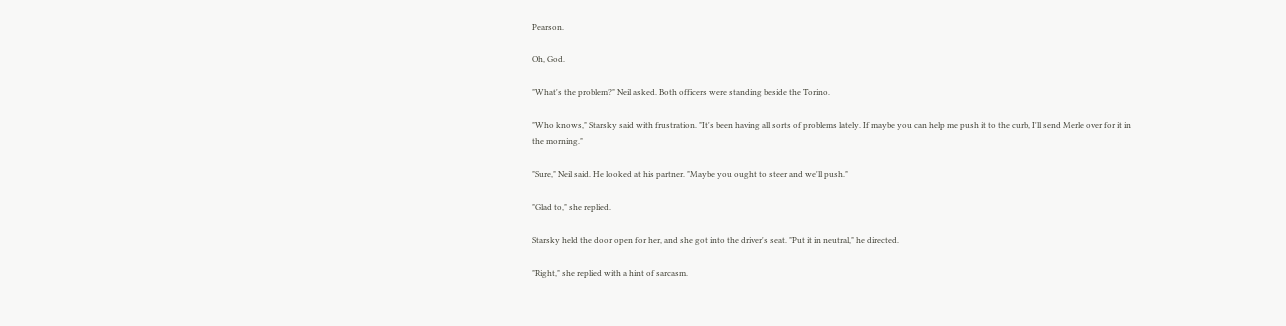Pearson.

Oh, God.

"What's the problem?" Neil asked. Both officers were standing beside the Torino.

"Who knows," Starsky said with frustration. "It's been having all sorts of problems lately. If maybe you can help me push it to the curb, I'll send Merle over for it in the morning."

"Sure," Neil said. He looked at his partner. "Maybe you ought to steer and we'll push."

"Glad to," she replied.

Starsky held the door open for her, and she got into the driver's seat. "Put it in neutral," he directed.

"Right," she replied with a hint of sarcasm.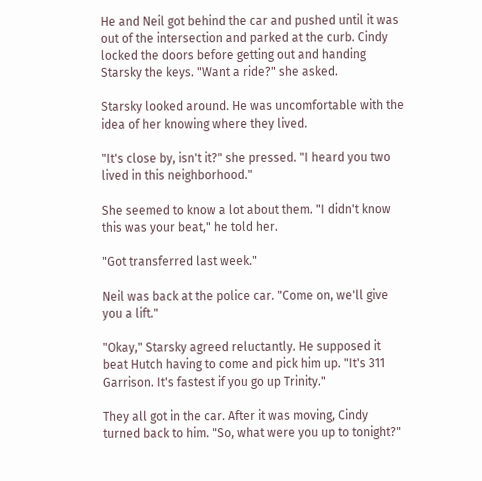He and Neil got behind the car and pushed until it was out of the intersection and parked at the curb. Cindy locked the doors before getting out and handing Starsky the keys. "Want a ride?" she asked.

Starsky looked around. He was uncomfortable with the idea of her knowing where they lived.

"It's close by, isn't it?" she pressed. "I heard you two lived in this neighborhood."

She seemed to know a lot about them. "I didn't know this was your beat," he told her.

"Got transferred last week."

Neil was back at the police car. "Come on, we'll give you a lift."

"Okay," Starsky agreed reluctantly. He supposed it beat Hutch having to come and pick him up. "It's 311 Garrison. It's fastest if you go up Trinity."

They all got in the car. After it was moving, Cindy turned back to him. "So, what were you up to tonight?"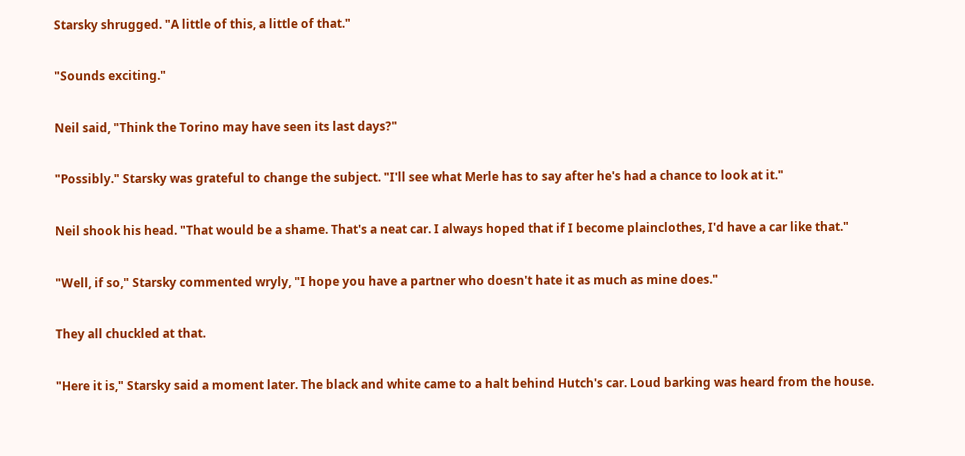Starsky shrugged. "A little of this, a little of that."

"Sounds exciting."

Neil said, "Think the Torino may have seen its last days?"

"Possibly." Starsky was grateful to change the subject. "I'll see what Merle has to say after he's had a chance to look at it."

Neil shook his head. "That would be a shame. That's a neat car. I always hoped that if I become plainclothes, I'd have a car like that."

"Well, if so," Starsky commented wryly, "I hope you have a partner who doesn't hate it as much as mine does."

They all chuckled at that.

"Here it is," Starsky said a moment later. The black and white came to a halt behind Hutch's car. Loud barking was heard from the house.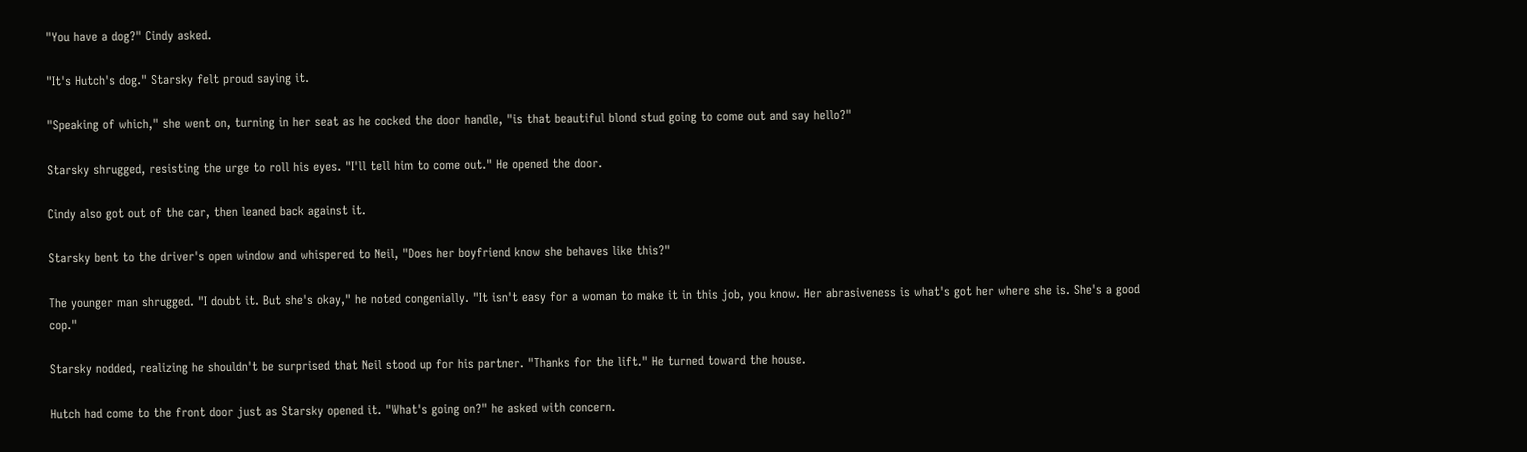"You have a dog?" Cindy asked.

"It's Hutch's dog." Starsky felt proud saying it.

"Speaking of which," she went on, turning in her seat as he cocked the door handle, "is that beautiful blond stud going to come out and say hello?"

Starsky shrugged, resisting the urge to roll his eyes. "I'll tell him to come out." He opened the door.

Cindy also got out of the car, then leaned back against it.

Starsky bent to the driver's open window and whispered to Neil, "Does her boyfriend know she behaves like this?"

The younger man shrugged. "I doubt it. But she's okay," he noted congenially. "It isn't easy for a woman to make it in this job, you know. Her abrasiveness is what's got her where she is. She's a good cop."

Starsky nodded, realizing he shouldn't be surprised that Neil stood up for his partner. "Thanks for the lift." He turned toward the house.

Hutch had come to the front door just as Starsky opened it. "What's going on?" he asked with concern.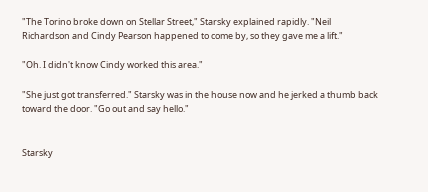"The Torino broke down on Stellar Street," Starsky explained rapidly. "Neil Richardson and Cindy Pearson happened to come by, so they gave me a lift."

"Oh. I didn't know Cindy worked this area."

"She just got transferred." Starsky was in the house now and he jerked a thumb back toward the door. "Go out and say hello."


Starsky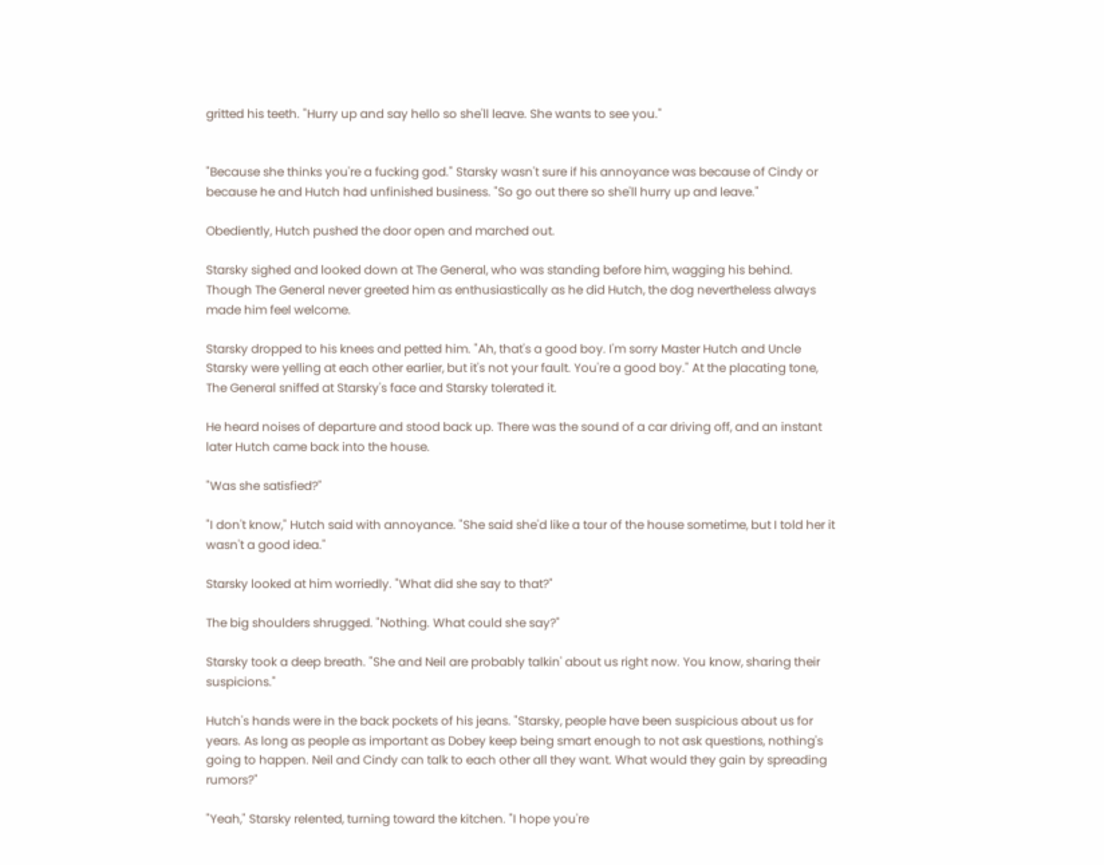gritted his teeth. "Hurry up and say hello so she'll leave. She wants to see you."


"Because she thinks you're a fucking god." Starsky wasn't sure if his annoyance was because of Cindy or because he and Hutch had unfinished business. "So go out there so she'll hurry up and leave."

Obediently, Hutch pushed the door open and marched out.

Starsky sighed and looked down at The General, who was standing before him, wagging his behind. Though The General never greeted him as enthusiastically as he did Hutch, the dog nevertheless always made him feel welcome.

Starsky dropped to his knees and petted him. "Ah, that's a good boy. I'm sorry Master Hutch and Uncle Starsky were yelling at each other earlier, but it's not your fault. You're a good boy." At the placating tone, The General sniffed at Starsky's face and Starsky tolerated it.

He heard noises of departure and stood back up. There was the sound of a car driving off, and an instant later Hutch came back into the house.

"Was she satisfied?"

"I don't know," Hutch said with annoyance. "She said she'd like a tour of the house sometime, but I told her it wasn't a good idea."

Starsky looked at him worriedly. "What did she say to that?"

The big shoulders shrugged. "Nothing. What could she say?"

Starsky took a deep breath. "She and Neil are probably talkin' about us right now. You know, sharing their suspicions."

Hutch's hands were in the back pockets of his jeans. "Starsky, people have been suspicious about us for years. As long as people as important as Dobey keep being smart enough to not ask questions, nothing's going to happen. Neil and Cindy can talk to each other all they want. What would they gain by spreading rumors?"

"Yeah," Starsky relented, turning toward the kitchen. "I hope you're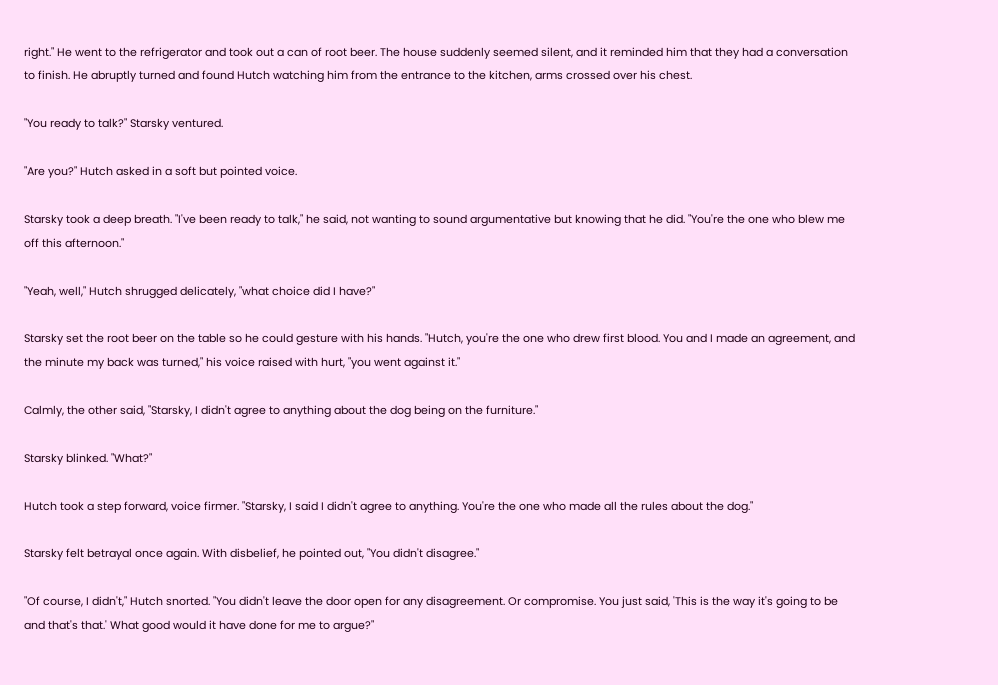right." He went to the refrigerator and took out a can of root beer. The house suddenly seemed silent, and it reminded him that they had a conversation to finish. He abruptly turned and found Hutch watching him from the entrance to the kitchen, arms crossed over his chest.

"You ready to talk?" Starsky ventured.

"Are you?" Hutch asked in a soft but pointed voice.

Starsky took a deep breath. "I've been ready to talk," he said, not wanting to sound argumentative but knowing that he did. "You're the one who blew me off this afternoon."

"Yeah, well," Hutch shrugged delicately, "what choice did I have?"

Starsky set the root beer on the table so he could gesture with his hands. "Hutch, you're the one who drew first blood. You and I made an agreement, and the minute my back was turned," his voice raised with hurt, "you went against it."

Calmly, the other said, "Starsky, I didn't agree to anything about the dog being on the furniture."

Starsky blinked. "What?"

Hutch took a step forward, voice firmer. "Starsky, I said I didn't agree to anything. You're the one who made all the rules about the dog."

Starsky felt betrayal once again. With disbelief, he pointed out, "You didn't disagree."

"Of course, I didn't," Hutch snorted. "You didn't leave the door open for any disagreement. Or compromise. You just said, 'This is the way it's going to be and that's that.' What good would it have done for me to argue?"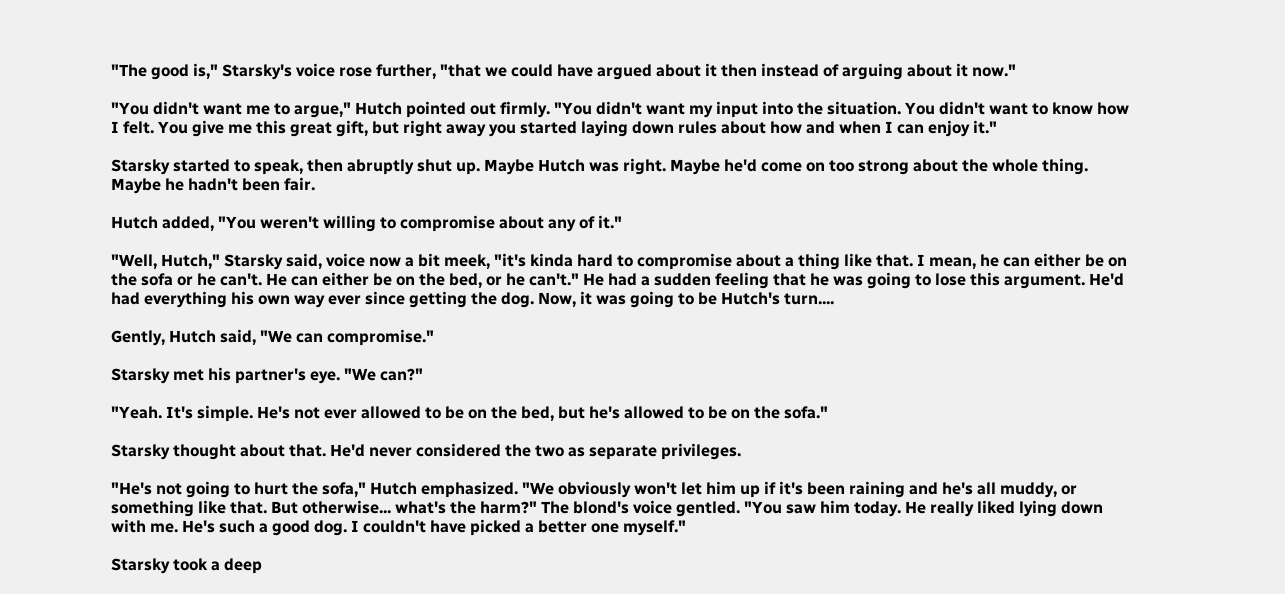"The good is," Starsky's voice rose further, "that we could have argued about it then instead of arguing about it now."

"You didn't want me to argue," Hutch pointed out firmly. "You didn't want my input into the situation. You didn't want to know how I felt. You give me this great gift, but right away you started laying down rules about how and when I can enjoy it."

Starsky started to speak, then abruptly shut up. Maybe Hutch was right. Maybe he'd come on too strong about the whole thing. Maybe he hadn't been fair.

Hutch added, "You weren't willing to compromise about any of it."

"Well, Hutch," Starsky said, voice now a bit meek, "it's kinda hard to compromise about a thing like that. I mean, he can either be on the sofa or he can't. He can either be on the bed, or he can't." He had a sudden feeling that he was going to lose this argument. He'd had everything his own way ever since getting the dog. Now, it was going to be Hutch's turn....

Gently, Hutch said, "We can compromise."

Starsky met his partner's eye. "We can?"

"Yeah. It's simple. He's not ever allowed to be on the bed, but he's allowed to be on the sofa."

Starsky thought about that. He'd never considered the two as separate privileges.

"He's not going to hurt the sofa," Hutch emphasized. "We obviously won't let him up if it's been raining and he's all muddy, or something like that. But otherwise... what's the harm?" The blond's voice gentled. "You saw him today. He really liked lying down with me. He's such a good dog. I couldn't have picked a better one myself."

Starsky took a deep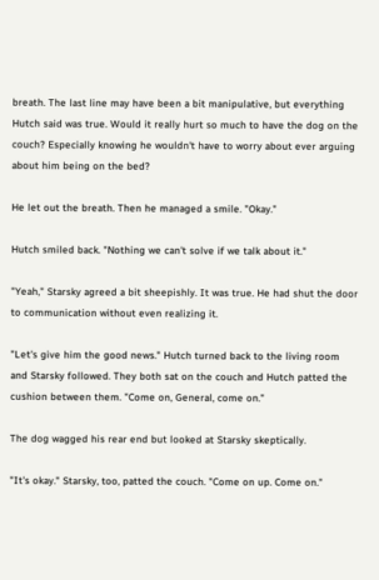breath. The last line may have been a bit manipulative, but everything Hutch said was true. Would it really hurt so much to have the dog on the couch? Especially knowing he wouldn't have to worry about ever arguing about him being on the bed?

He let out the breath. Then he managed a smile. "Okay."

Hutch smiled back. "Nothing we can't solve if we talk about it."

"Yeah," Starsky agreed a bit sheepishly. It was true. He had shut the door to communication without even realizing it.

"Let's give him the good news." Hutch turned back to the living room and Starsky followed. They both sat on the couch and Hutch patted the cushion between them. "Come on, General, come on."

The dog wagged his rear end but looked at Starsky skeptically.

"It's okay." Starsky, too, patted the couch. "Come on up. Come on."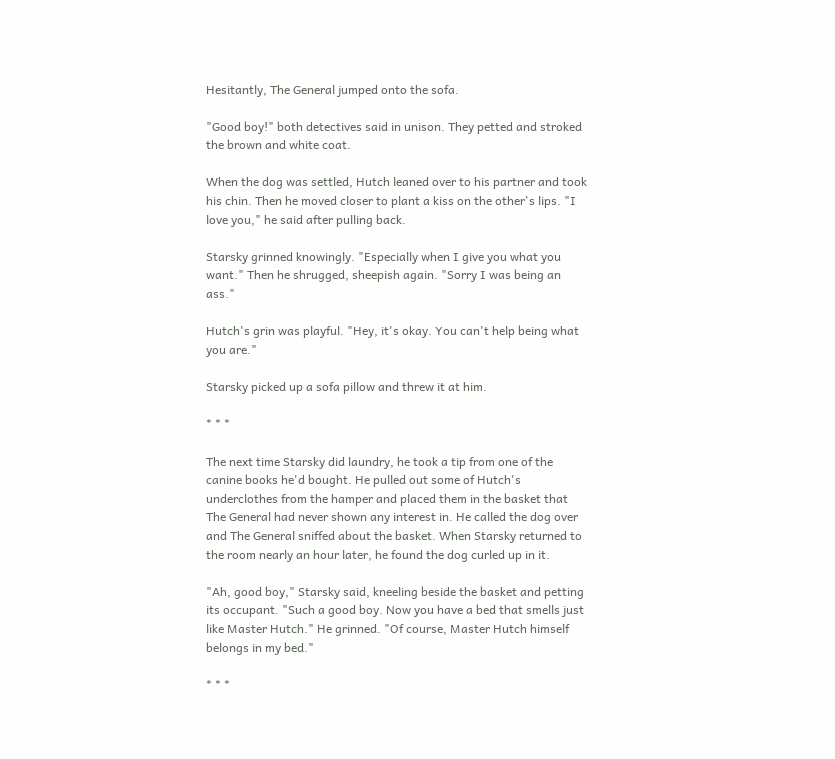Hesitantly, The General jumped onto the sofa.

"Good boy!" both detectives said in unison. They petted and stroked the brown and white coat.

When the dog was settled, Hutch leaned over to his partner and took his chin. Then he moved closer to plant a kiss on the other's lips. "I love you," he said after pulling back.

Starsky grinned knowingly. "Especially when I give you what you want." Then he shrugged, sheepish again. "Sorry I was being an ass."

Hutch's grin was playful. "Hey, it's okay. You can't help being what you are."

Starsky picked up a sofa pillow and threw it at him.

* * *

The next time Starsky did laundry, he took a tip from one of the canine books he'd bought. He pulled out some of Hutch's underclothes from the hamper and placed them in the basket that The General had never shown any interest in. He called the dog over and The General sniffed about the basket. When Starsky returned to the room nearly an hour later, he found the dog curled up in it.

"Ah, good boy," Starsky said, kneeling beside the basket and petting its occupant. "Such a good boy. Now you have a bed that smells just like Master Hutch." He grinned. "Of course, Master Hutch himself belongs in my bed."

* * *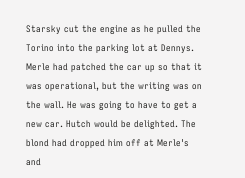Starsky cut the engine as he pulled the Torino into the parking lot at Dennys. Merle had patched the car up so that it was operational, but the writing was on the wall. He was going to have to get a new car. Hutch would be delighted. The blond had dropped him off at Merle's and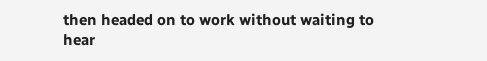then headed on to work without waiting to hear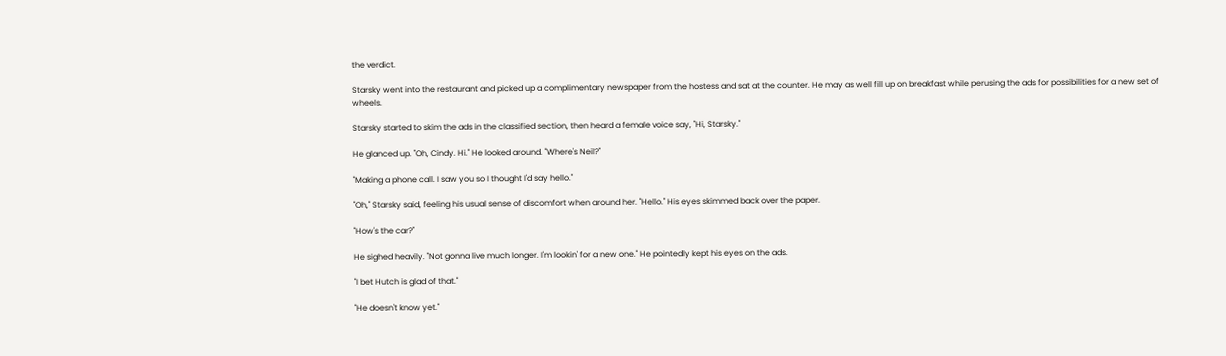the verdict.

Starsky went into the restaurant and picked up a complimentary newspaper from the hostess and sat at the counter. He may as well fill up on breakfast while perusing the ads for possibilities for a new set of wheels.

Starsky started to skim the ads in the classified section, then heard a female voice say, "Hi, Starsky."

He glanced up. "Oh, Cindy. Hi." He looked around. "Where's Neil?"

"Making a phone call. I saw you so I thought I'd say hello."

"Oh," Starsky said, feeling his usual sense of discomfort when around her. "Hello." His eyes skimmed back over the paper.

"How's the car?"

He sighed heavily. "Not gonna live much longer. I'm lookin' for a new one." He pointedly kept his eyes on the ads.

"I bet Hutch is glad of that."

"He doesn't know yet."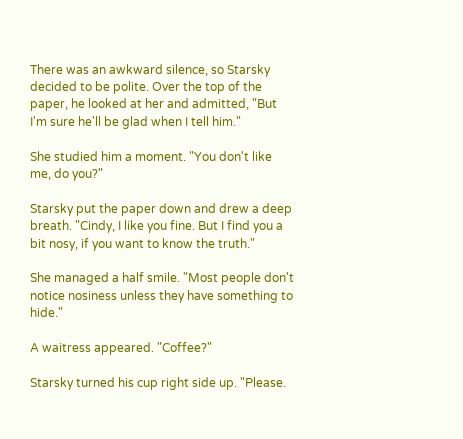There was an awkward silence, so Starsky decided to be polite. Over the top of the paper, he looked at her and admitted, "But I'm sure he'll be glad when I tell him."

She studied him a moment. "You don't like me, do you?"

Starsky put the paper down and drew a deep breath. "Cindy, I like you fine. But I find you a bit nosy, if you want to know the truth."

She managed a half smile. "Most people don't notice nosiness unless they have something to hide."

A waitress appeared. "Coffee?"

Starsky turned his cup right side up. "Please.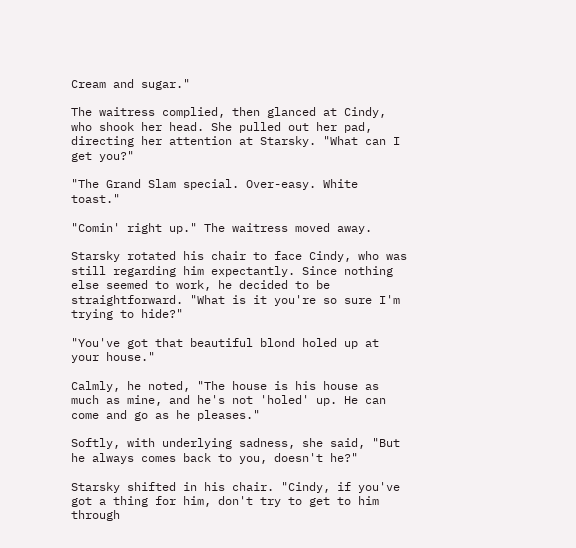Cream and sugar."

The waitress complied, then glanced at Cindy, who shook her head. She pulled out her pad, directing her attention at Starsky. "What can I get you?"

"The Grand Slam special. Over-easy. White toast."

"Comin' right up." The waitress moved away.

Starsky rotated his chair to face Cindy, who was still regarding him expectantly. Since nothing else seemed to work, he decided to be straightforward. "What is it you're so sure I'm trying to hide?"

"You've got that beautiful blond holed up at your house."

Calmly, he noted, "The house is his house as much as mine, and he's not 'holed' up. He can come and go as he pleases."

Softly, with underlying sadness, she said, "But he always comes back to you, doesn't he?"

Starsky shifted in his chair. "Cindy, if you've got a thing for him, don't try to get to him through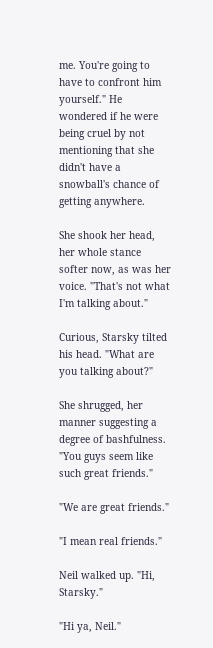me. You're going to have to confront him yourself." He wondered if he were being cruel by not mentioning that she didn't have a snowball's chance of getting anywhere.

She shook her head, her whole stance softer now, as was her voice. "That's not what I'm talking about."

Curious, Starsky tilted his head. "What are you talking about?"

She shrugged, her manner suggesting a degree of bashfulness. "You guys seem like such great friends."

"We are great friends."

"I mean real friends."

Neil walked up. "Hi, Starsky."

"Hi ya, Neil."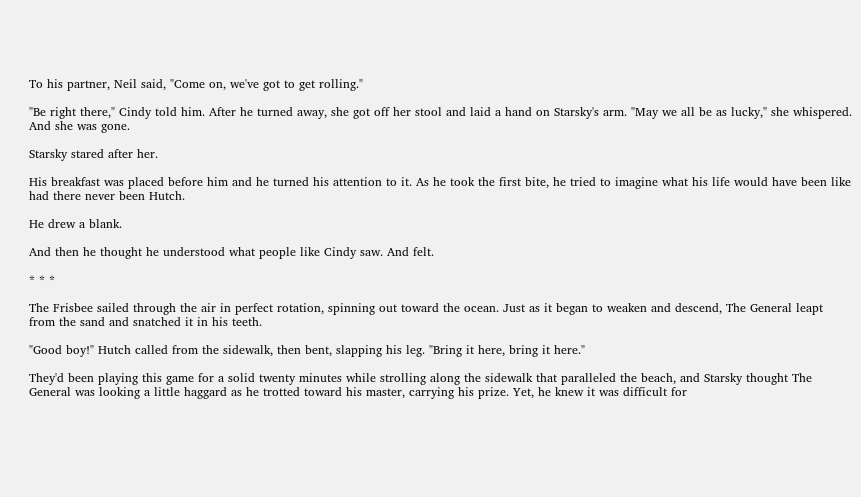To his partner, Neil said, "Come on, we've got to get rolling."

"Be right there," Cindy told him. After he turned away, she got off her stool and laid a hand on Starsky's arm. "May we all be as lucky," she whispered. And she was gone.

Starsky stared after her.

His breakfast was placed before him and he turned his attention to it. As he took the first bite, he tried to imagine what his life would have been like had there never been Hutch.

He drew a blank.

And then he thought he understood what people like Cindy saw. And felt.

* * *

The Frisbee sailed through the air in perfect rotation, spinning out toward the ocean. Just as it began to weaken and descend, The General leapt from the sand and snatched it in his teeth.

"Good boy!" Hutch called from the sidewalk, then bent, slapping his leg. "Bring it here, bring it here."

They'd been playing this game for a solid twenty minutes while strolling along the sidewalk that paralleled the beach, and Starsky thought The General was looking a little haggard as he trotted toward his master, carrying his prize. Yet, he knew it was difficult for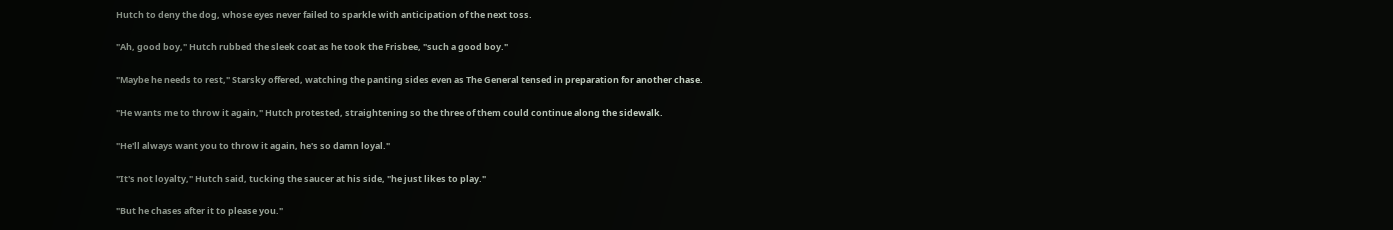Hutch to deny the dog, whose eyes never failed to sparkle with anticipation of the next toss.

"Ah, good boy," Hutch rubbed the sleek coat as he took the Frisbee, "such a good boy."

"Maybe he needs to rest," Starsky offered, watching the panting sides even as The General tensed in preparation for another chase.

"He wants me to throw it again," Hutch protested, straightening so the three of them could continue along the sidewalk.

"He'll always want you to throw it again, he's so damn loyal."

"It's not loyalty," Hutch said, tucking the saucer at his side, "he just likes to play."

"But he chases after it to please you."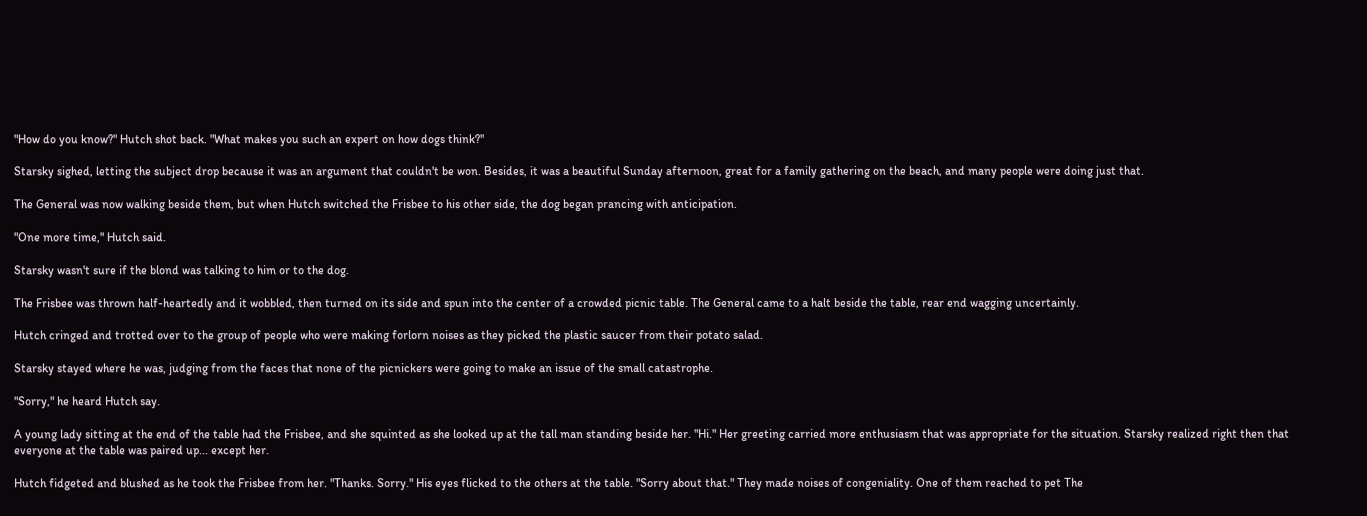"How do you know?" Hutch shot back. "What makes you such an expert on how dogs think?"

Starsky sighed, letting the subject drop because it was an argument that couldn't be won. Besides, it was a beautiful Sunday afternoon, great for a family gathering on the beach, and many people were doing just that.

The General was now walking beside them, but when Hutch switched the Frisbee to his other side, the dog began prancing with anticipation.

"One more time," Hutch said.

Starsky wasn't sure if the blond was talking to him or to the dog.

The Frisbee was thrown half-heartedly and it wobbled, then turned on its side and spun into the center of a crowded picnic table. The General came to a halt beside the table, rear end wagging uncertainly.

Hutch cringed and trotted over to the group of people who were making forlorn noises as they picked the plastic saucer from their potato salad.

Starsky stayed where he was, judging from the faces that none of the picnickers were going to make an issue of the small catastrophe.

"Sorry," he heard Hutch say.

A young lady sitting at the end of the table had the Frisbee, and she squinted as she looked up at the tall man standing beside her. "Hi." Her greeting carried more enthusiasm that was appropriate for the situation. Starsky realized right then that everyone at the table was paired up... except her.

Hutch fidgeted and blushed as he took the Frisbee from her. "Thanks. Sorry." His eyes flicked to the others at the table. "Sorry about that." They made noises of congeniality. One of them reached to pet The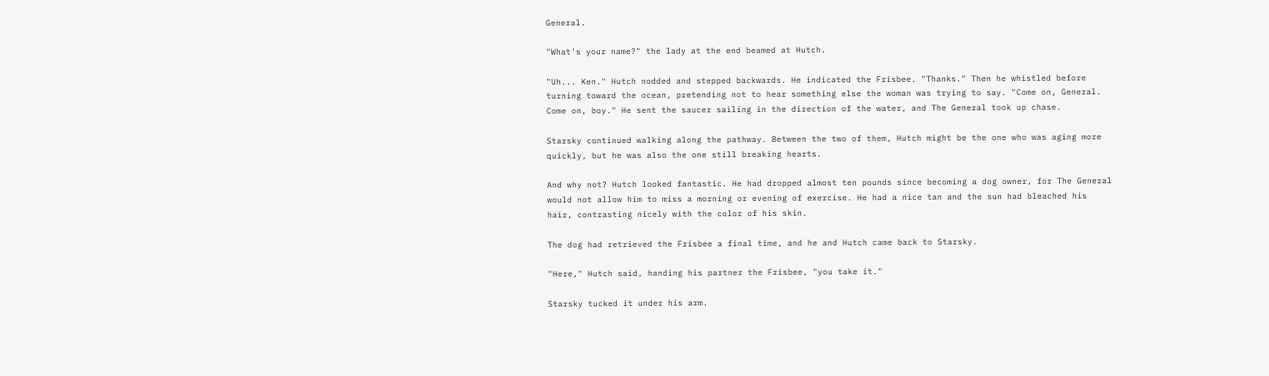General.

"What's your name?" the lady at the end beamed at Hutch.

"Uh... Ken." Hutch nodded and stepped backwards. He indicated the Frisbee. "Thanks." Then he whistled before turning toward the ocean, pretending not to hear something else the woman was trying to say. "Come on, General. Come on, boy." He sent the saucer sailing in the direction of the water, and The General took up chase.

Starsky continued walking along the pathway. Between the two of them, Hutch might be the one who was aging more quickly, but he was also the one still breaking hearts.

And why not? Hutch looked fantastic. He had dropped almost ten pounds since becoming a dog owner, for The General would not allow him to miss a morning or evening of exercise. He had a nice tan and the sun had bleached his hair, contrasting nicely with the color of his skin.

The dog had retrieved the Frisbee a final time, and he and Hutch came back to Starsky.

"Here," Hutch said, handing his partner the Frisbee, "you take it."

Starsky tucked it under his arm.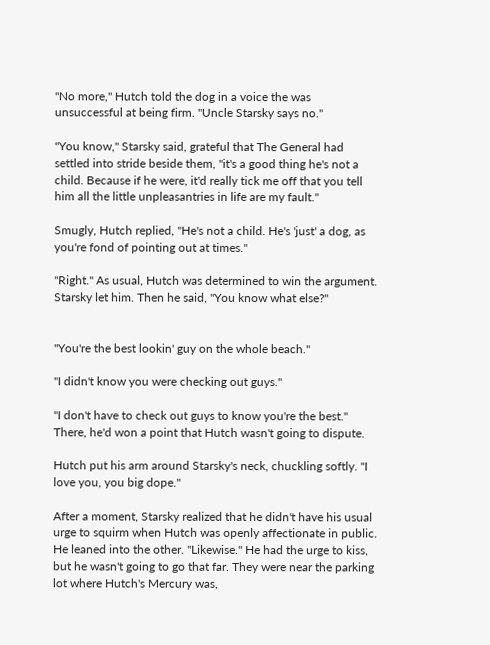"No more," Hutch told the dog in a voice the was unsuccessful at being firm. "Uncle Starsky says no."

"You know," Starsky said, grateful that The General had settled into stride beside them, "it's a good thing he's not a child. Because if he were, it'd really tick me off that you tell him all the little unpleasantries in life are my fault."

Smugly, Hutch replied, "He's not a child. He's 'just' a dog, as you're fond of pointing out at times."

"Right." As usual, Hutch was determined to win the argument. Starsky let him. Then he said, "You know what else?"


"You're the best lookin' guy on the whole beach."

"I didn't know you were checking out guys."

"I don't have to check out guys to know you're the best." There, he'd won a point that Hutch wasn't going to dispute.

Hutch put his arm around Starsky's neck, chuckling softly. "I love you, you big dope."

After a moment, Starsky realized that he didn't have his usual urge to squirm when Hutch was openly affectionate in public. He leaned into the other. "Likewise." He had the urge to kiss, but he wasn't going to go that far. They were near the parking lot where Hutch's Mercury was,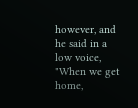however, and he said in a low voice, "When we get home,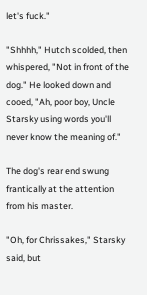let's fuck."

"Shhhh," Hutch scolded, then whispered, "Not in front of the dog." He looked down and cooed, "Ah, poor boy, Uncle Starsky using words you'll never know the meaning of."

The dog's rear end swung frantically at the attention from his master.

"Oh, for Chrissakes," Starsky said, but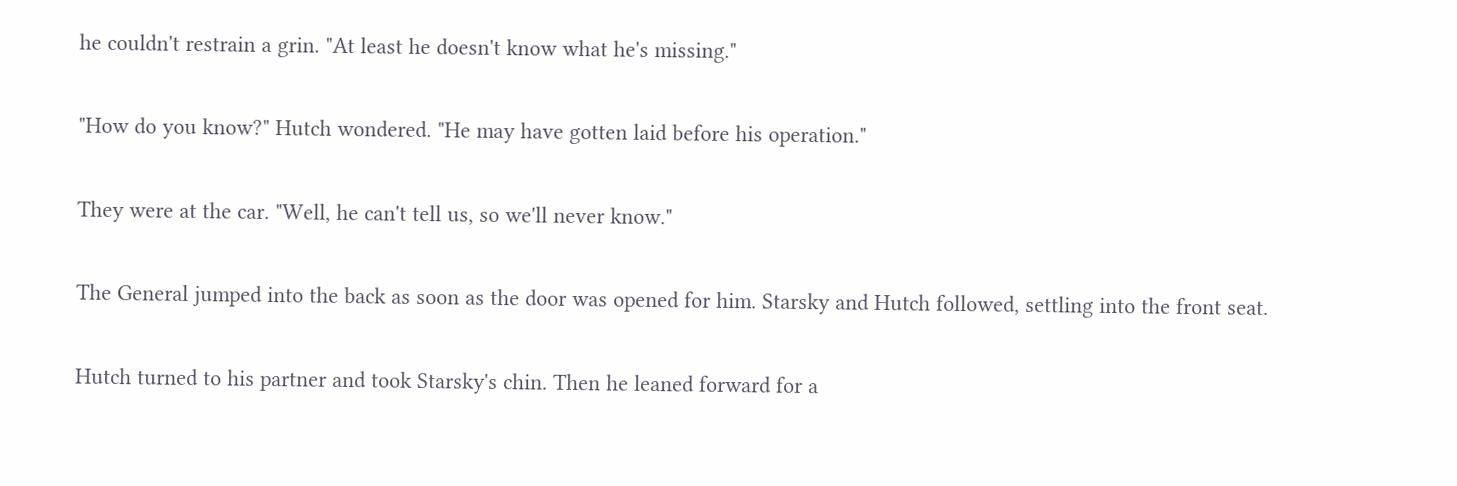he couldn't restrain a grin. "At least he doesn't know what he's missing."

"How do you know?" Hutch wondered. "He may have gotten laid before his operation."

They were at the car. "Well, he can't tell us, so we'll never know."

The General jumped into the back as soon as the door was opened for him. Starsky and Hutch followed, settling into the front seat.

Hutch turned to his partner and took Starsky's chin. Then he leaned forward for a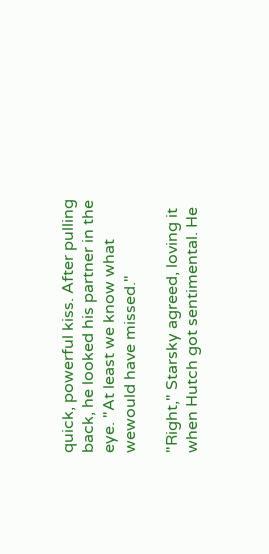quick, powerful kiss. After pulling back, he looked his partner in the eye. "At least we know what wewould have missed."

"Right," Starsky agreed, loving it when Hutch got sentimental. He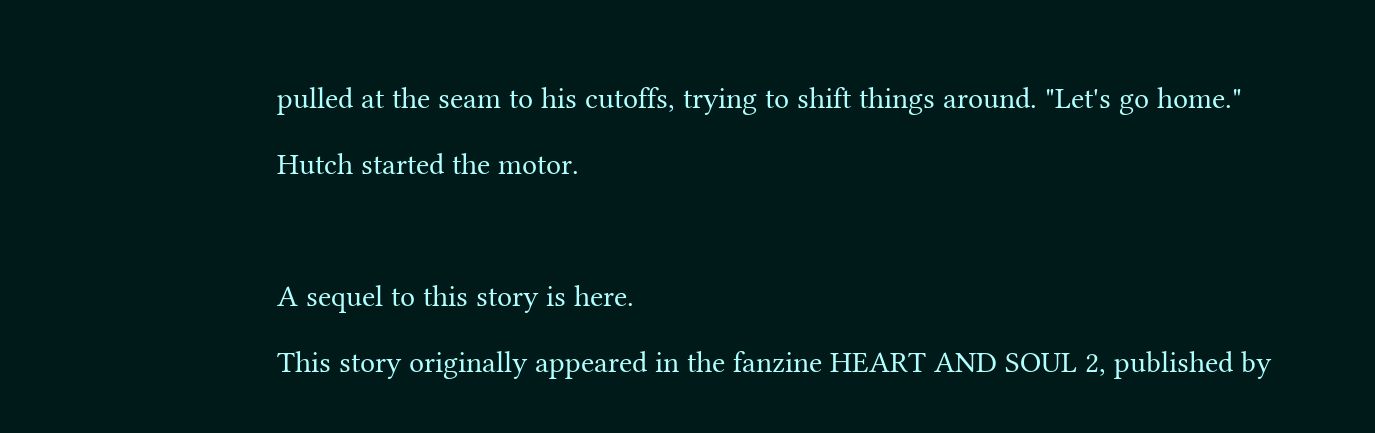pulled at the seam to his cutoffs, trying to shift things around. "Let's go home."

Hutch started the motor.



A sequel to this story is here.

This story originally appeared in the fanzine HEART AND SOUL 2, published by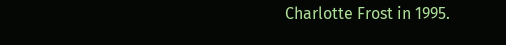Charlotte Frost in 1995.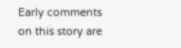Early comments on this story are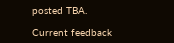posted TBA.

Current feedback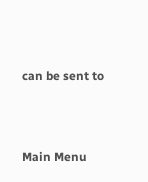can be sent to



Main Menu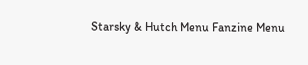Starsky & Hutch Menu Fanzine Menu